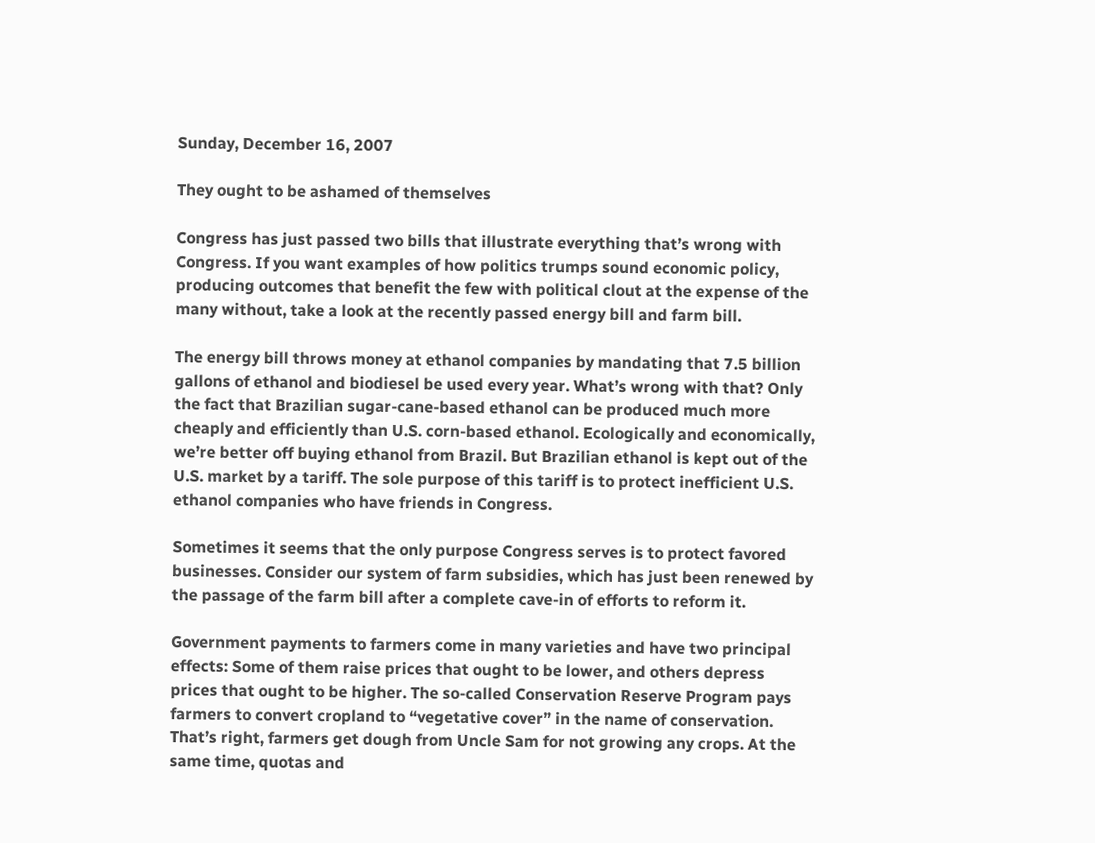Sunday, December 16, 2007

They ought to be ashamed of themselves

Congress has just passed two bills that illustrate everything that’s wrong with Congress. If you want examples of how politics trumps sound economic policy, producing outcomes that benefit the few with political clout at the expense of the many without, take a look at the recently passed energy bill and farm bill.

The energy bill throws money at ethanol companies by mandating that 7.5 billion gallons of ethanol and biodiesel be used every year. What’s wrong with that? Only the fact that Brazilian sugar-cane-based ethanol can be produced much more cheaply and efficiently than U.S. corn-based ethanol. Ecologically and economically, we’re better off buying ethanol from Brazil. But Brazilian ethanol is kept out of the U.S. market by a tariff. The sole purpose of this tariff is to protect inefficient U.S. ethanol companies who have friends in Congress.

Sometimes it seems that the only purpose Congress serves is to protect favored businesses. Consider our system of farm subsidies, which has just been renewed by the passage of the farm bill after a complete cave-in of efforts to reform it.

Government payments to farmers come in many varieties and have two principal effects: Some of them raise prices that ought to be lower, and others depress prices that ought to be higher. The so-called Conservation Reserve Program pays farmers to convert cropland to “vegetative cover” in the name of conservation. That’s right, farmers get dough from Uncle Sam for not growing any crops. At the same time, quotas and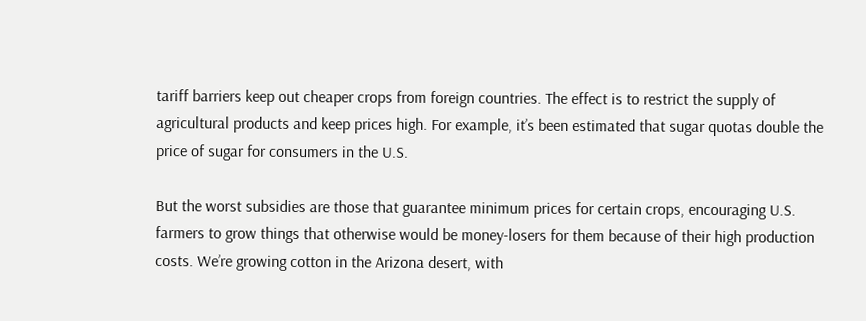tariff barriers keep out cheaper crops from foreign countries. The effect is to restrict the supply of agricultural products and keep prices high. For example, it’s been estimated that sugar quotas double the price of sugar for consumers in the U.S.

But the worst subsidies are those that guarantee minimum prices for certain crops, encouraging U.S. farmers to grow things that otherwise would be money-losers for them because of their high production costs. We’re growing cotton in the Arizona desert, with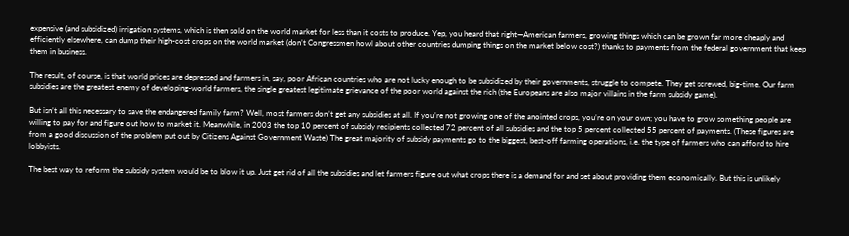expensive (and subsidized) irrigation systems, which is then sold on the world market for less than it costs to produce. Yep, you heard that right—American farmers, growing things which can be grown far more cheaply and efficiently elsewhere, can dump their high-cost crops on the world market (don’t Congressmen howl about other countries dumping things on the market below cost?) thanks to payments from the federal government that keep them in business.

The result, of course, is that world prices are depressed and farmers in, say, poor African countries who are not lucky enough to be subsidized by their governments, struggle to compete. They get screwed, big-time. Our farm subsidies are the greatest enemy of developing-world farmers, the single greatest legitimate grievance of the poor world against the rich (the Europeans are also major villains in the farm subsidy game).

But isn’t all this necessary to save the endangered family farm? Well, most farmers don’t get any subsidies at all. If you’re not growing one of the anointed crops, you’re on your own; you have to grow something people are willing to pay for and figure out how to market it. Meanwhile, in 2003 the top 10 percent of subsidy recipients collected 72 percent of all subsidies and the top 5 percent collected 55 percent of payments. (These figures are from a good discussion of the problem put out by Citizens Against Government Waste) The great majority of subsidy payments go to the biggest, best-off farming operations, i.e. the type of farmers who can afford to hire lobbyists.

The best way to reform the subsidy system would be to blow it up. Just get rid of all the subsidies and let farmers figure out what crops there is a demand for and set about providing them economically. But this is unlikely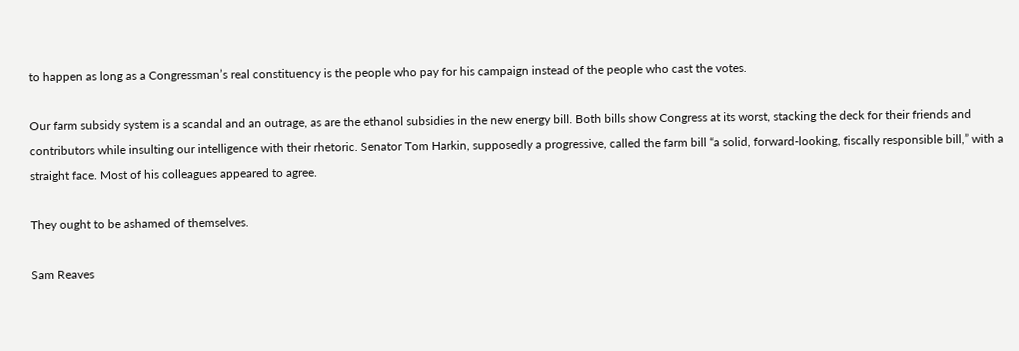to happen as long as a Congressman’s real constituency is the people who pay for his campaign instead of the people who cast the votes.

Our farm subsidy system is a scandal and an outrage, as are the ethanol subsidies in the new energy bill. Both bills show Congress at its worst, stacking the deck for their friends and contributors while insulting our intelligence with their rhetoric. Senator Tom Harkin, supposedly a progressive, called the farm bill “a solid, forward-looking, fiscally responsible bill,” with a straight face. Most of his colleagues appeared to agree.

They ought to be ashamed of themselves.

Sam Reaves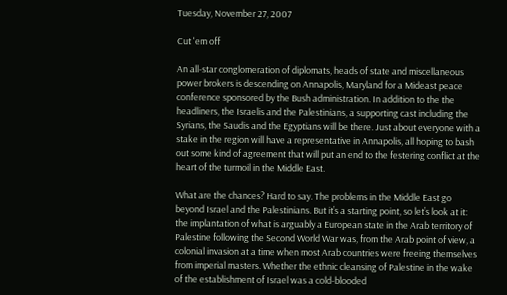Tuesday, November 27, 2007

Cut 'em off

An all-star conglomeration of diplomats, heads of state and miscellaneous power brokers is descending on Annapolis, Maryland for a Mideast peace conference sponsored by the Bush administration. In addition to the the headliners, the Israelis and the Palestinians, a supporting cast including the Syrians, the Saudis and the Egyptians will be there. Just about everyone with a stake in the region will have a representative in Annapolis, all hoping to bash out some kind of agreement that will put an end to the festering conflict at the heart of the turmoil in the Middle East.

What are the chances? Hard to say. The problems in the Middle East go beyond Israel and the Palestinians. But it’s a starting point, so let’s look at it: the implantation of what is arguably a European state in the Arab territory of Palestine following the Second World War was, from the Arab point of view, a colonial invasion at a time when most Arab countries were freeing themselves from imperial masters. Whether the ethnic cleansing of Palestine in the wake of the establishment of Israel was a cold-blooded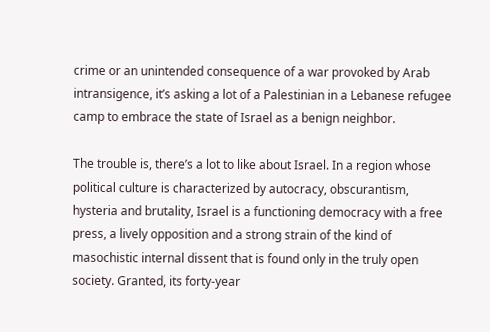crime or an unintended consequence of a war provoked by Arab intransigence, it’s asking a lot of a Palestinian in a Lebanese refugee camp to embrace the state of Israel as a benign neighbor.

The trouble is, there’s a lot to like about Israel. In a region whose political culture is characterized by autocracy, obscurantism, hysteria and brutality, Israel is a functioning democracy with a free press, a lively opposition and a strong strain of the kind of masochistic internal dissent that is found only in the truly open society. Granted, its forty-year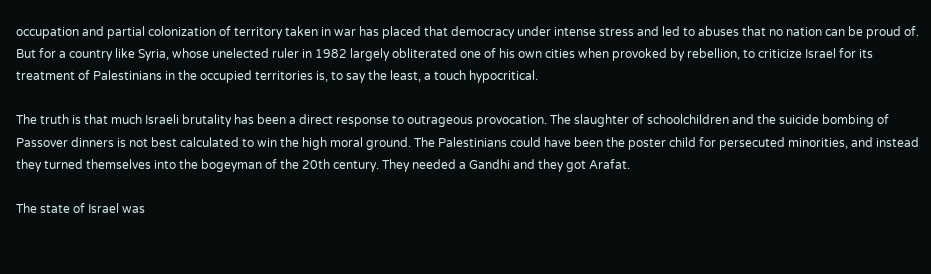occupation and partial colonization of territory taken in war has placed that democracy under intense stress and led to abuses that no nation can be proud of. But for a country like Syria, whose unelected ruler in 1982 largely obliterated one of his own cities when provoked by rebellion, to criticize Israel for its treatment of Palestinians in the occupied territories is, to say the least, a touch hypocritical.

The truth is that much Israeli brutality has been a direct response to outrageous provocation. The slaughter of schoolchildren and the suicide bombing of Passover dinners is not best calculated to win the high moral ground. The Palestinians could have been the poster child for persecuted minorities, and instead they turned themselves into the bogeyman of the 20th century. They needed a Gandhi and they got Arafat.

The state of Israel was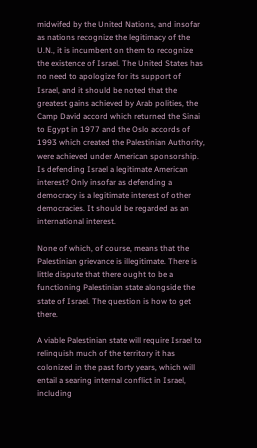midwifed by the United Nations, and insofar as nations recognize the legitimacy of the U.N., it is incumbent on them to recognize the existence of Israel. The United States has no need to apologize for its support of Israel, and it should be noted that the greatest gains achieved by Arab polities, the Camp David accord which returned the Sinai to Egypt in 1977 and the Oslo accords of 1993 which created the Palestinian Authority, were achieved under American sponsorship. Is defending Israel a legitimate American interest? Only insofar as defending a democracy is a legitimate interest of other democracies. It should be regarded as an international interest.

None of which, of course, means that the Palestinian grievance is illegitimate. There is little dispute that there ought to be a functioning Palestinian state alongside the state of Israel. The question is how to get there.

A viable Palestinian state will require Israel to relinquish much of the territory it has colonized in the past forty years, which will entail a searing internal conflict in Israel, including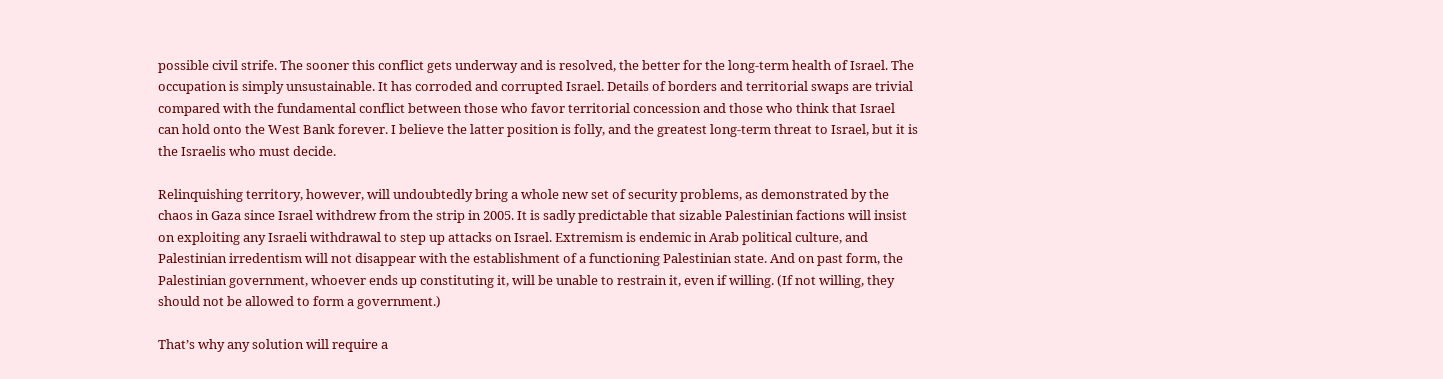possible civil strife. The sooner this conflict gets underway and is resolved, the better for the long-term health of Israel. The occupation is simply unsustainable. It has corroded and corrupted Israel. Details of borders and territorial swaps are trivial compared with the fundamental conflict between those who favor territorial concession and those who think that Israel can hold onto the West Bank forever. I believe the latter position is folly, and the greatest long-term threat to Israel, but it is the Israelis who must decide.

Relinquishing territory, however, will undoubtedly bring a whole new set of security problems, as demonstrated by the chaos in Gaza since Israel withdrew from the strip in 2005. It is sadly predictable that sizable Palestinian factions will insist on exploiting any Israeli withdrawal to step up attacks on Israel. Extremism is endemic in Arab political culture, and Palestinian irredentism will not disappear with the establishment of a functioning Palestinian state. And on past form, the Palestinian government, whoever ends up constituting it, will be unable to restrain it, even if willing. (If not willing, they should not be allowed to form a government.)

That’s why any solution will require a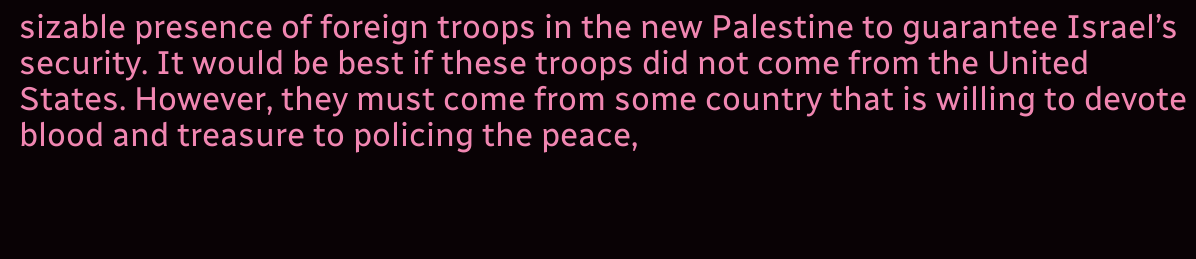sizable presence of foreign troops in the new Palestine to guarantee Israel’s security. It would be best if these troops did not come from the United States. However, they must come from some country that is willing to devote blood and treasure to policing the peace,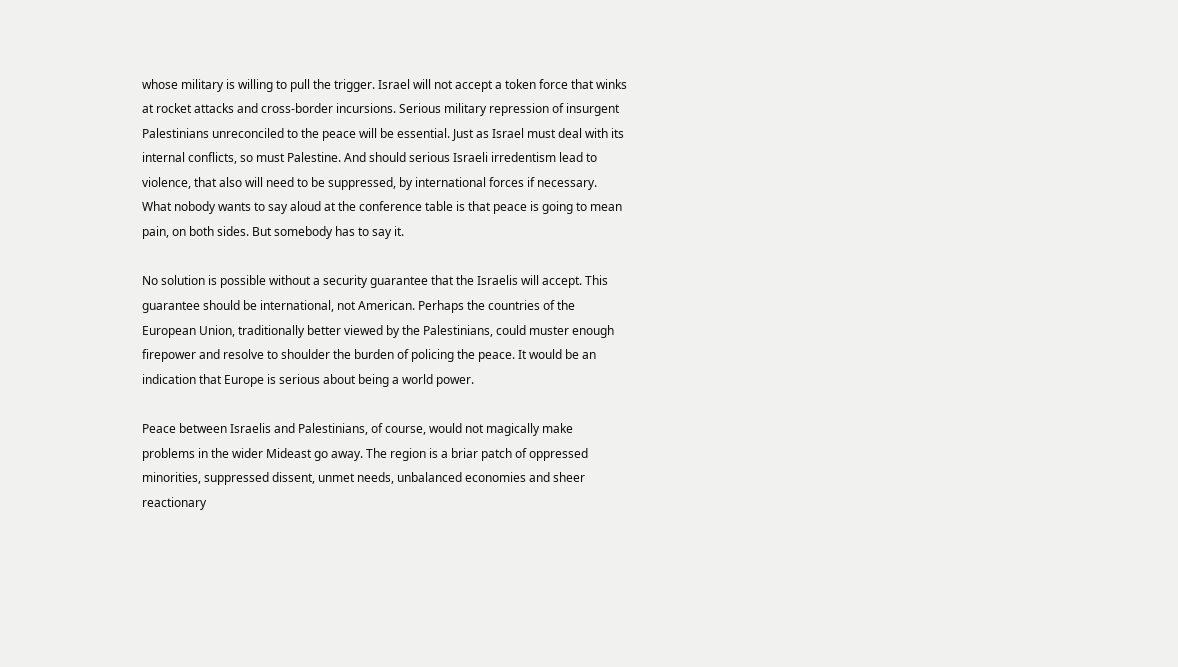whose military is willing to pull the trigger. Israel will not accept a token force that winks at rocket attacks and cross-border incursions. Serious military repression of insurgent Palestinians unreconciled to the peace will be essential. Just as Israel must deal with its internal conflicts, so must Palestine. And should serious Israeli irredentism lead to violence, that also will need to be suppressed, by international forces if necessary. What nobody wants to say aloud at the conference table is that peace is going to mean pain, on both sides. But somebody has to say it.

No solution is possible without a security guarantee that the Israelis will accept. This guarantee should be international, not American. Perhaps the countries of the European Union, traditionally better viewed by the Palestinians, could muster enough firepower and resolve to shoulder the burden of policing the peace. It would be an indication that Europe is serious about being a world power.

Peace between Israelis and Palestinians, of course, would not magically make problems in the wider Mideast go away. The region is a briar patch of oppressed minorities, suppressed dissent, unmet needs, unbalanced economies and sheer reactionary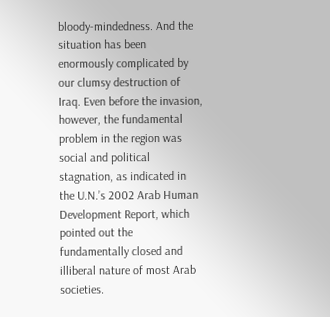bloody-mindedness. And the situation has been enormously complicated by our clumsy destruction of Iraq. Even before the invasion, however, the fundamental problem in the region was social and political stagnation, as indicated in the U.N.’s 2002 Arab Human Development Report, which pointed out the fundamentally closed and illiberal nature of most Arab societies.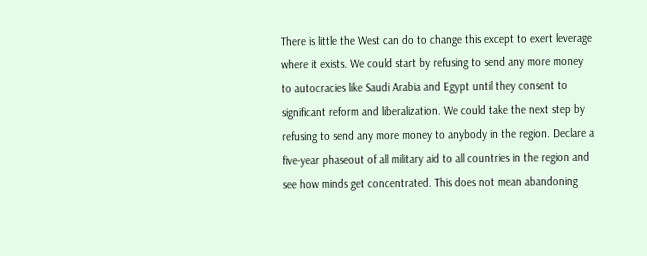There is little the West can do to change this except to exert leverage where it exists. We could start by refusing to send any more money to autocracies like Saudi Arabia and Egypt until they consent to significant reform and liberalization. We could take the next step by refusing to send any more money to anybody in the region. Declare a five-year phaseout of all military aid to all countries in the region and see how minds get concentrated. This does not mean abandoning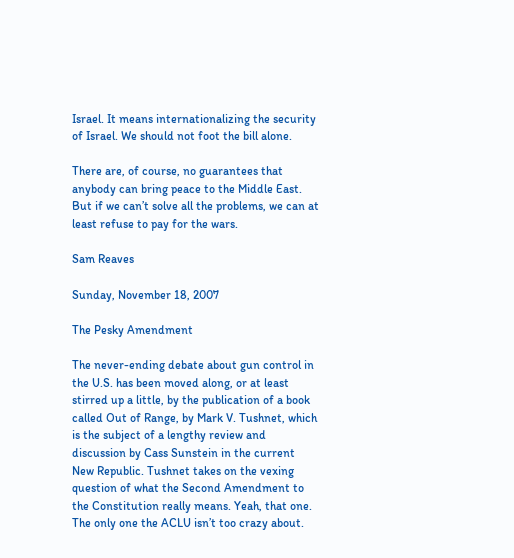Israel. It means internationalizing the security of Israel. We should not foot the bill alone.

There are, of course, no guarantees that anybody can bring peace to the Middle East. But if we can’t solve all the problems, we can at least refuse to pay for the wars.

Sam Reaves

Sunday, November 18, 2007

The Pesky Amendment

The never-ending debate about gun control in the U.S. has been moved along, or at least stirred up a little, by the publication of a book called Out of Range, by Mark V. Tushnet, which is the subject of a lengthy review and discussion by Cass Sunstein in the current New Republic. Tushnet takes on the vexing question of what the Second Amendment to the Constitution really means. Yeah, that one. The only one the ACLU isn’t too crazy about.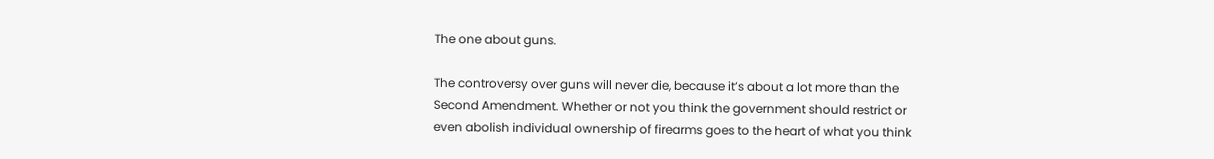The one about guns.

The controversy over guns will never die, because it’s about a lot more than the Second Amendment. Whether or not you think the government should restrict or even abolish individual ownership of firearms goes to the heart of what you think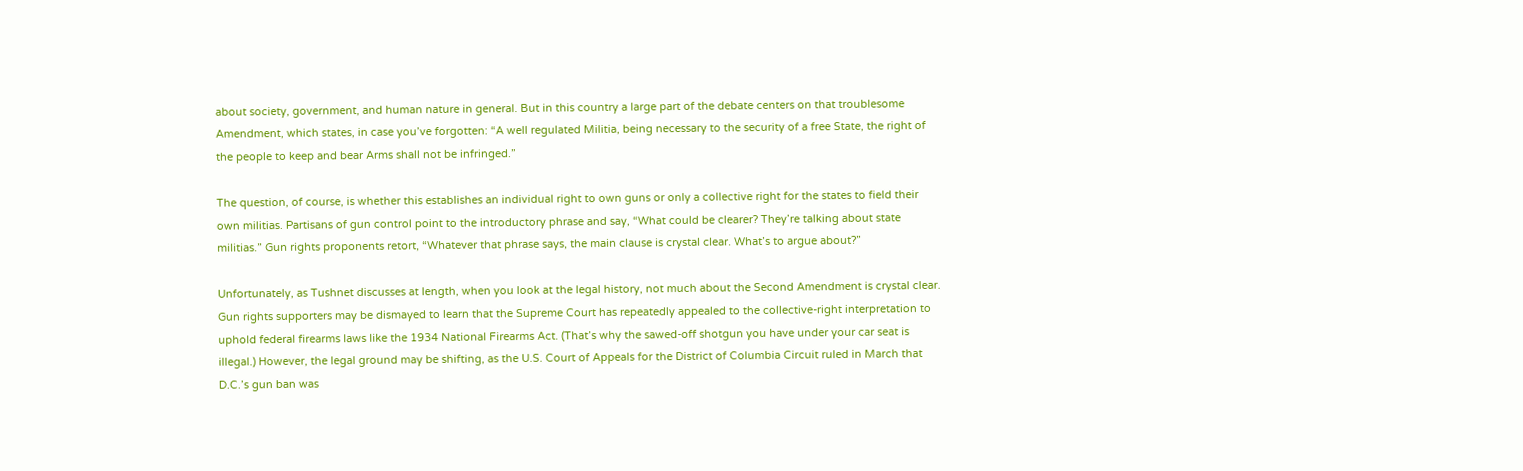about society, government, and human nature in general. But in this country a large part of the debate centers on that troublesome Amendment, which states, in case you’ve forgotten: “A well regulated Militia, being necessary to the security of a free State, the right of the people to keep and bear Arms shall not be infringed.”

The question, of course, is whether this establishes an individual right to own guns or only a collective right for the states to field their own militias. Partisans of gun control point to the introductory phrase and say, “What could be clearer? They’re talking about state militias.” Gun rights proponents retort, “Whatever that phrase says, the main clause is crystal clear. What’s to argue about?”

Unfortunately, as Tushnet discusses at length, when you look at the legal history, not much about the Second Amendment is crystal clear. Gun rights supporters may be dismayed to learn that the Supreme Court has repeatedly appealed to the collective-right interpretation to uphold federal firearms laws like the 1934 National Firearms Act. (That’s why the sawed-off shotgun you have under your car seat is illegal.) However, the legal ground may be shifting, as the U.S. Court of Appeals for the District of Columbia Circuit ruled in March that D.C.’s gun ban was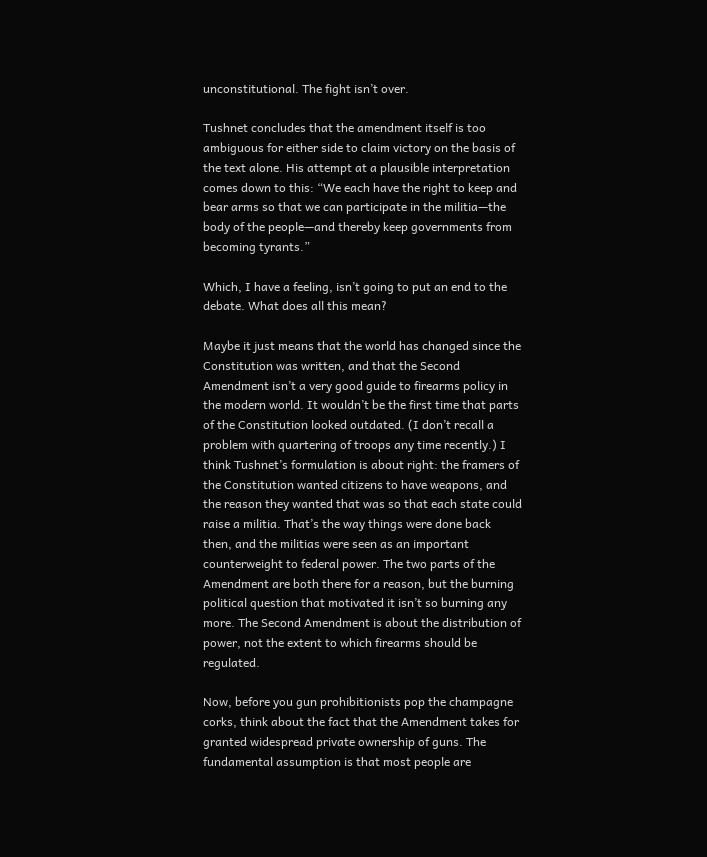unconstitutional. The fight isn’t over.

Tushnet concludes that the amendment itself is too ambiguous for either side to claim victory on the basis of the text alone. His attempt at a plausible interpretation comes down to this: “We each have the right to keep and bear arms so that we can participate in the militia—the body of the people—and thereby keep governments from becoming tyrants.”

Which, I have a feeling, isn’t going to put an end to the debate. What does all this mean?

Maybe it just means that the world has changed since the Constitution was written, and that the Second Amendment isn’t a very good guide to firearms policy in the modern world. It wouldn’t be the first time that parts of the Constitution looked outdated. (I don’t recall a problem with quartering of troops any time recently.) I think Tushnet’s formulation is about right: the framers of the Constitution wanted citizens to have weapons, and the reason they wanted that was so that each state could raise a militia. That’s the way things were done back then, and the militias were seen as an important counterweight to federal power. The two parts of the Amendment are both there for a reason, but the burning political question that motivated it isn’t so burning any more. The Second Amendment is about the distribution of power, not the extent to which firearms should be regulated.

Now, before you gun prohibitionists pop the champagne corks, think about the fact that the Amendment takes for granted widespread private ownership of guns. The fundamental assumption is that most people are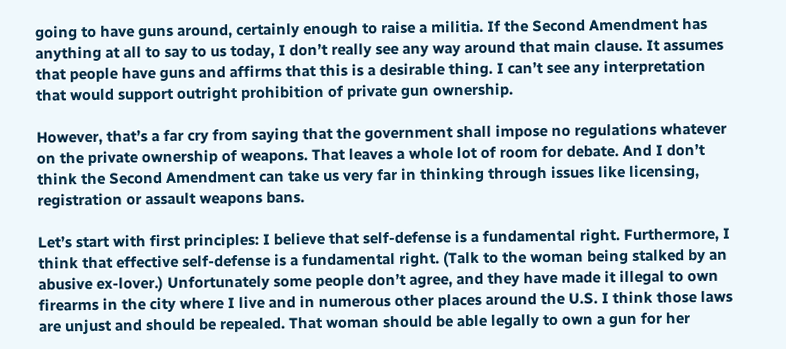going to have guns around, certainly enough to raise a militia. If the Second Amendment has anything at all to say to us today, I don’t really see any way around that main clause. It assumes that people have guns and affirms that this is a desirable thing. I can’t see any interpretation that would support outright prohibition of private gun ownership.

However, that’s a far cry from saying that the government shall impose no regulations whatever on the private ownership of weapons. That leaves a whole lot of room for debate. And I don’t think the Second Amendment can take us very far in thinking through issues like licensing, registration or assault weapons bans.

Let’s start with first principles: I believe that self-defense is a fundamental right. Furthermore, I think that effective self-defense is a fundamental right. (Talk to the woman being stalked by an abusive ex-lover.) Unfortunately some people don’t agree, and they have made it illegal to own firearms in the city where I live and in numerous other places around the U.S. I think those laws are unjust and should be repealed. That woman should be able legally to own a gun for her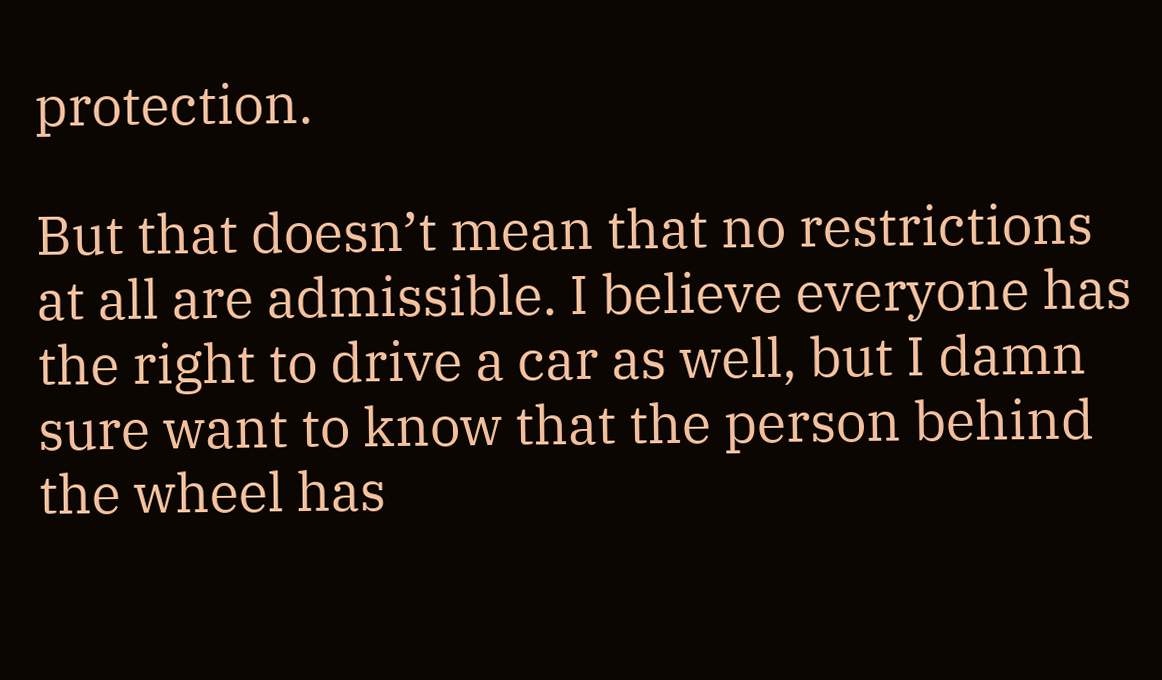protection.

But that doesn’t mean that no restrictions at all are admissible. I believe everyone has the right to drive a car as well, but I damn sure want to know that the person behind the wheel has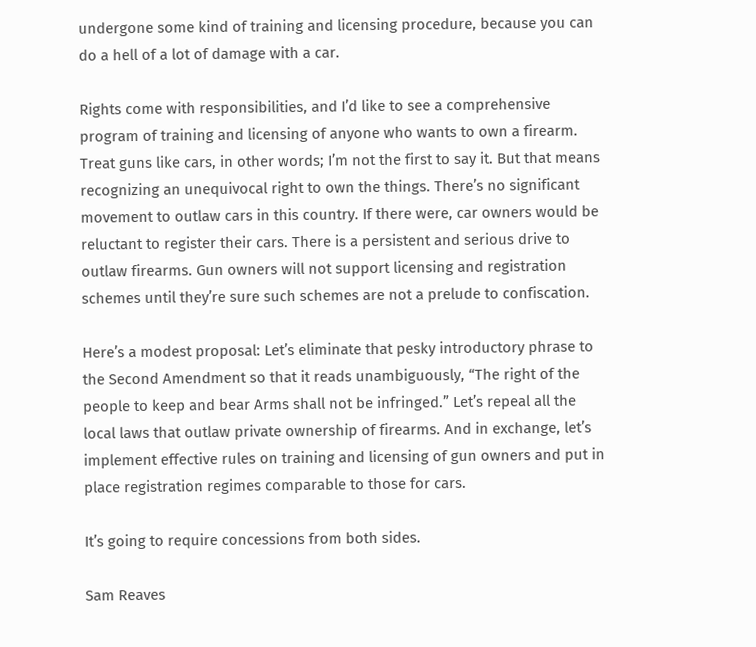undergone some kind of training and licensing procedure, because you can do a hell of a lot of damage with a car.

Rights come with responsibilities, and I’d like to see a comprehensive program of training and licensing of anyone who wants to own a firearm. Treat guns like cars, in other words; I’m not the first to say it. But that means recognizing an unequivocal right to own the things. There’s no significant movement to outlaw cars in this country. If there were, car owners would be reluctant to register their cars. There is a persistent and serious drive to outlaw firearms. Gun owners will not support licensing and registration schemes until they’re sure such schemes are not a prelude to confiscation.

Here’s a modest proposal: Let’s eliminate that pesky introductory phrase to the Second Amendment so that it reads unambiguously, “The right of the people to keep and bear Arms shall not be infringed.” Let’s repeal all the local laws that outlaw private ownership of firearms. And in exchange, let’s implement effective rules on training and licensing of gun owners and put in place registration regimes comparable to those for cars.

It’s going to require concessions from both sides.

Sam Reaves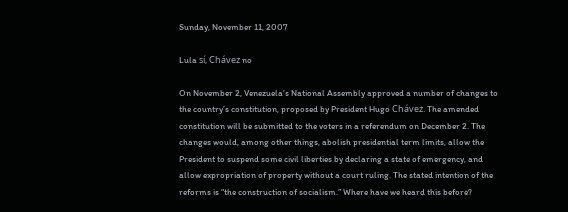Sunday, November 11, 2007

Lula sí, Chávez no

On November 2, Venezuela’s National Assembly approved a number of changes to the country’s constitution, proposed by President Hugo Chávez. The amended constitution will be submitted to the voters in a referendum on December 2. The changes would, among other things, abolish presidential term limits, allow the President to suspend some civil liberties by declaring a state of emergency, and allow expropriation of property without a court ruling. The stated intention of the reforms is “the construction of socialism.” Where have we heard this before?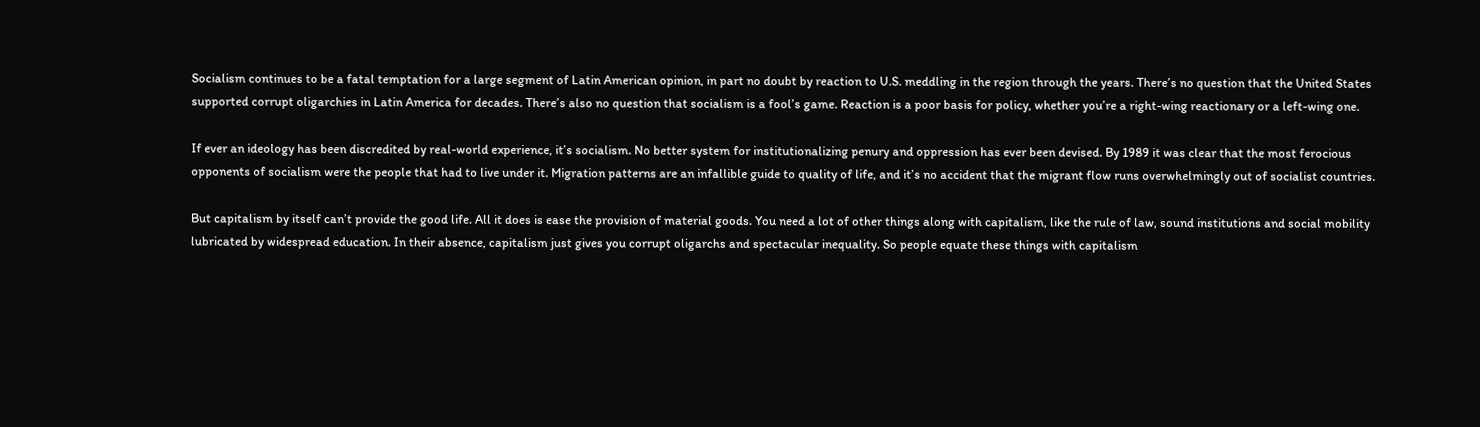Socialism continues to be a fatal temptation for a large segment of Latin American opinion, in part no doubt by reaction to U.S. meddling in the region through the years. There’s no question that the United States supported corrupt oligarchies in Latin America for decades. There’s also no question that socialism is a fool’s game. Reaction is a poor basis for policy, whether you’re a right-wing reactionary or a left-wing one.

If ever an ideology has been discredited by real-world experience, it’s socialism. No better system for institutionalizing penury and oppression has ever been devised. By 1989 it was clear that the most ferocious opponents of socialism were the people that had to live under it. Migration patterns are an infallible guide to quality of life, and it’s no accident that the migrant flow runs overwhelmingly out of socialist countries.

But capitalism by itself can’t provide the good life. All it does is ease the provision of material goods. You need a lot of other things along with capitalism, like the rule of law, sound institutions and social mobility lubricated by widespread education. In their absence, capitalism just gives you corrupt oligarchs and spectacular inequality. So people equate these things with capitalism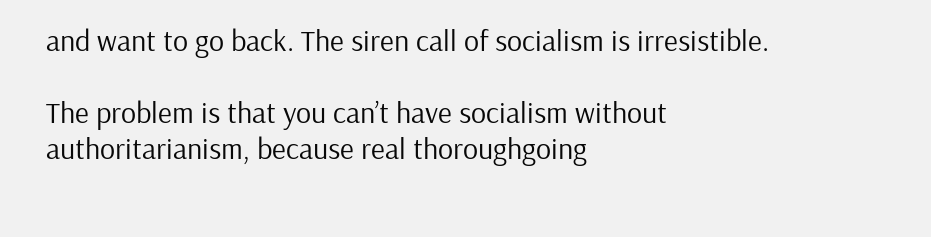and want to go back. The siren call of socialism is irresistible.

The problem is that you can’t have socialism without authoritarianism, because real thoroughgoing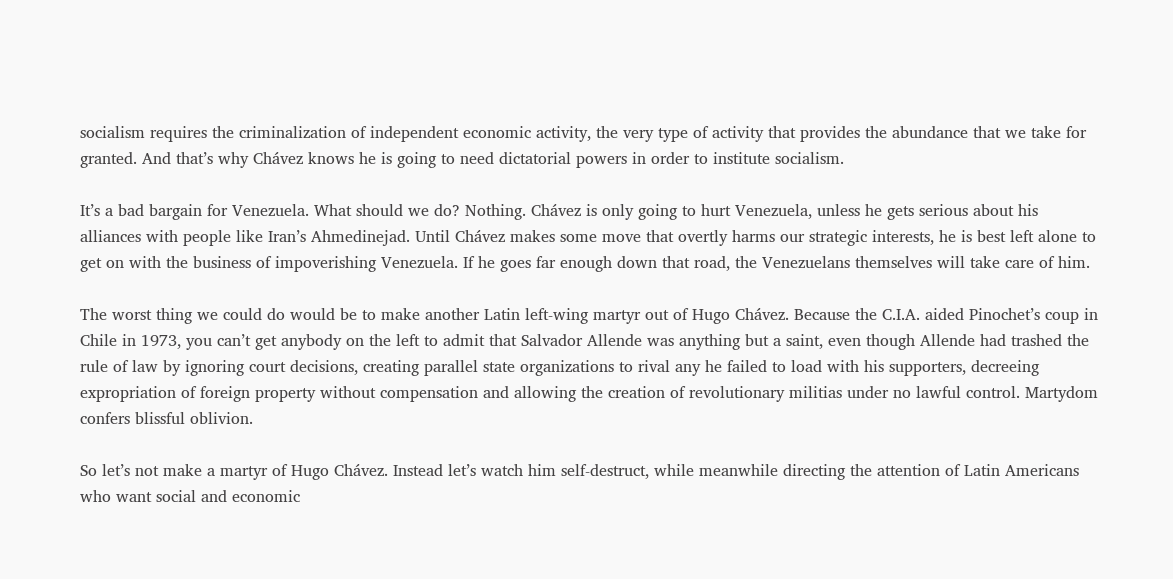socialism requires the criminalization of independent economic activity, the very type of activity that provides the abundance that we take for granted. And that’s why Chávez knows he is going to need dictatorial powers in order to institute socialism.

It’s a bad bargain for Venezuela. What should we do? Nothing. Chávez is only going to hurt Venezuela, unless he gets serious about his alliances with people like Iran’s Ahmedinejad. Until Chávez makes some move that overtly harms our strategic interests, he is best left alone to get on with the business of impoverishing Venezuela. If he goes far enough down that road, the Venezuelans themselves will take care of him.

The worst thing we could do would be to make another Latin left-wing martyr out of Hugo Chávez. Because the C.I.A. aided Pinochet’s coup in Chile in 1973, you can’t get anybody on the left to admit that Salvador Allende was anything but a saint, even though Allende had trashed the rule of law by ignoring court decisions, creating parallel state organizations to rival any he failed to load with his supporters, decreeing expropriation of foreign property without compensation and allowing the creation of revolutionary militias under no lawful control. Martydom confers blissful oblivion.

So let’s not make a martyr of Hugo Chávez. Instead let’s watch him self-destruct, while meanwhile directing the attention of Latin Americans who want social and economic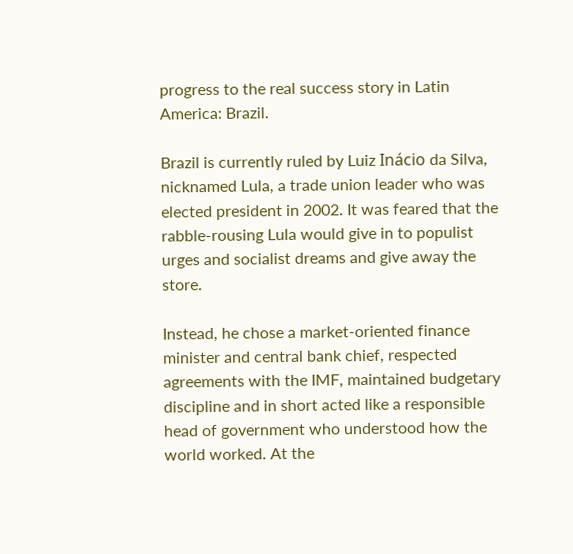progress to the real success story in Latin America: Brazil.

Brazil is currently ruled by Luiz Inácio da Silva, nicknamed Lula, a trade union leader who was elected president in 2002. It was feared that the rabble-rousing Lula would give in to populist urges and socialist dreams and give away the store.

Instead, he chose a market-oriented finance minister and central bank chief, respected agreements with the IMF, maintained budgetary discipline and in short acted like a responsible head of government who understood how the world worked. At the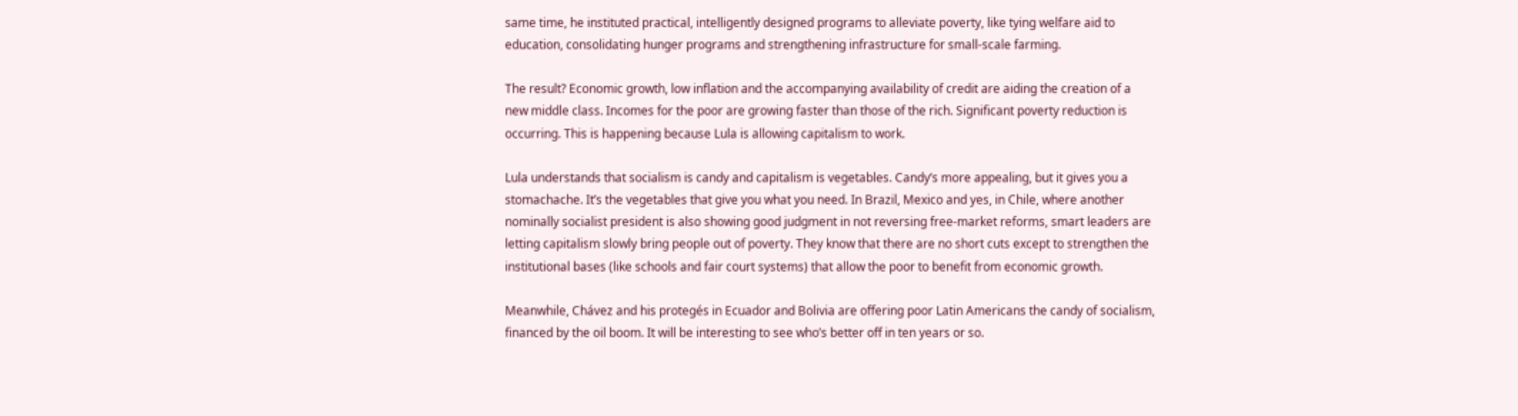same time, he instituted practical, intelligently designed programs to alleviate poverty, like tying welfare aid to education, consolidating hunger programs and strengthening infrastructure for small-scale farming.

The result? Economic growth, low inflation and the accompanying availability of credit are aiding the creation of a new middle class. Incomes for the poor are growing faster than those of the rich. Significant poverty reduction is occurring. This is happening because Lula is allowing capitalism to work.

Lula understands that socialism is candy and capitalism is vegetables. Candy’s more appealing, but it gives you a stomachache. It’s the vegetables that give you what you need. In Brazil, Mexico and yes, in Chile, where another nominally socialist president is also showing good judgment in not reversing free-market reforms, smart leaders are letting capitalism slowly bring people out of poverty. They know that there are no short cuts except to strengthen the institutional bases (like schools and fair court systems) that allow the poor to benefit from economic growth.

Meanwhile, Chávez and his protegés in Ecuador and Bolivia are offering poor Latin Americans the candy of socialism, financed by the oil boom. It will be interesting to see who’s better off in ten years or so.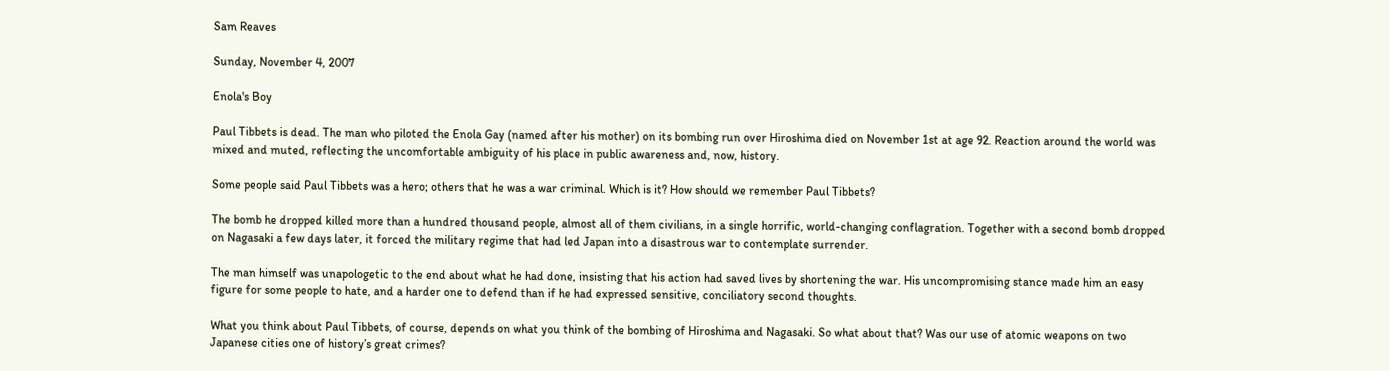Sam Reaves

Sunday, November 4, 2007

Enola's Boy

Paul Tibbets is dead. The man who piloted the Enola Gay (named after his mother) on its bombing run over Hiroshima died on November 1st at age 92. Reaction around the world was mixed and muted, reflecting the uncomfortable ambiguity of his place in public awareness and, now, history.

Some people said Paul Tibbets was a hero; others that he was a war criminal. Which is it? How should we remember Paul Tibbets?

The bomb he dropped killed more than a hundred thousand people, almost all of them civilians, in a single horrific, world-changing conflagration. Together with a second bomb dropped on Nagasaki a few days later, it forced the military regime that had led Japan into a disastrous war to contemplate surrender.

The man himself was unapologetic to the end about what he had done, insisting that his action had saved lives by shortening the war. His uncompromising stance made him an easy figure for some people to hate, and a harder one to defend than if he had expressed sensitive, conciliatory second thoughts.

What you think about Paul Tibbets, of course, depends on what you think of the bombing of Hiroshima and Nagasaki. So what about that? Was our use of atomic weapons on two Japanese cities one of history’s great crimes?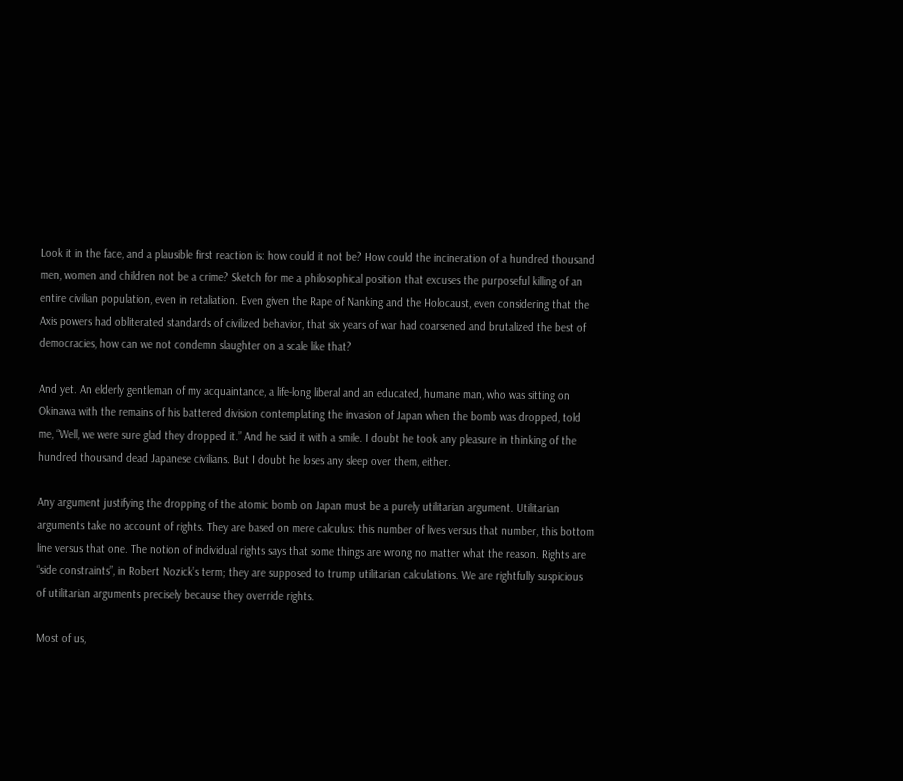Look it in the face, and a plausible first reaction is: how could it not be? How could the incineration of a hundred thousand men, women and children not be a crime? Sketch for me a philosophical position that excuses the purposeful killing of an entire civilian population, even in retaliation. Even given the Rape of Nanking and the Holocaust, even considering that the Axis powers had obliterated standards of civilized behavior, that six years of war had coarsened and brutalized the best of democracies, how can we not condemn slaughter on a scale like that?

And yet. An elderly gentleman of my acquaintance, a life-long liberal and an educated, humane man, who was sitting on Okinawa with the remains of his battered division contemplating the invasion of Japan when the bomb was dropped, told me, “Well, we were sure glad they dropped it.” And he said it with a smile. I doubt he took any pleasure in thinking of the hundred thousand dead Japanese civilians. But I doubt he loses any sleep over them, either.

Any argument justifying the dropping of the atomic bomb on Japan must be a purely utilitarian argument. Utilitarian arguments take no account of rights. They are based on mere calculus: this number of lives versus that number, this bottom line versus that one. The notion of individual rights says that some things are wrong no matter what the reason. Rights are “side constraints”, in Robert Nozick’s term; they are supposed to trump utilitarian calculations. We are rightfully suspicious of utilitarian arguments precisely because they override rights.

Most of us,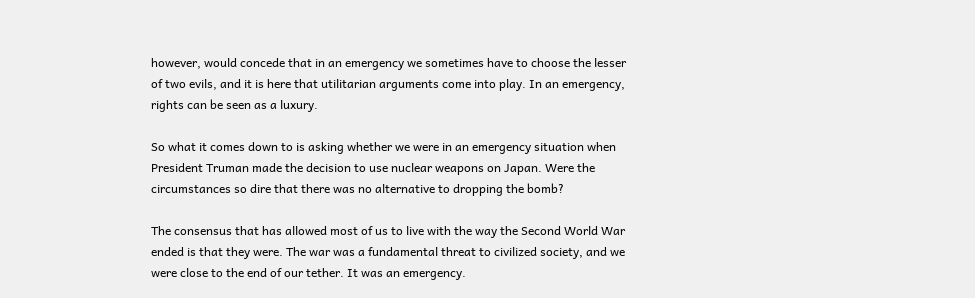however, would concede that in an emergency we sometimes have to choose the lesser of two evils, and it is here that utilitarian arguments come into play. In an emergency, rights can be seen as a luxury.

So what it comes down to is asking whether we were in an emergency situation when President Truman made the decision to use nuclear weapons on Japan. Were the circumstances so dire that there was no alternative to dropping the bomb?

The consensus that has allowed most of us to live with the way the Second World War ended is that they were. The war was a fundamental threat to civilized society, and we were close to the end of our tether. It was an emergency.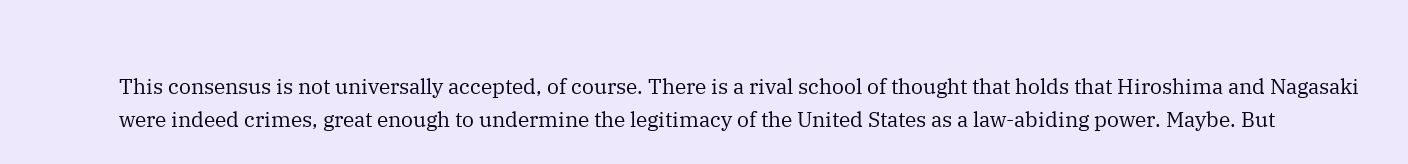This consensus is not universally accepted, of course. There is a rival school of thought that holds that Hiroshima and Nagasaki were indeed crimes, great enough to undermine the legitimacy of the United States as a law-abiding power. Maybe. But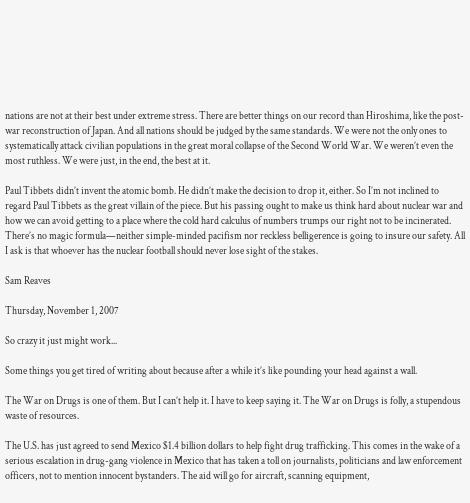nations are not at their best under extreme stress. There are better things on our record than Hiroshima, like the post-war reconstruction of Japan. And all nations should be judged by the same standards. We were not the only ones to systematically attack civilian populations in the great moral collapse of the Second World War. We weren’t even the most ruthless. We were just, in the end, the best at it.

Paul Tibbets didn’t invent the atomic bomb. He didn’t make the decision to drop it, either. So I’m not inclined to regard Paul Tibbets as the great villain of the piece. But his passing ought to make us think hard about nuclear war and how we can avoid getting to a place where the cold hard calculus of numbers trumps our right not to be incinerated. There’s no magic formula—neither simple-minded pacifism nor reckless belligerence is going to insure our safety. All I ask is that whoever has the nuclear football should never lose sight of the stakes.

Sam Reaves

Thursday, November 1, 2007

So crazy it just might work...

Some things you get tired of writing about because after a while it’s like pounding your head against a wall.

The War on Drugs is one of them. But I can’t help it. I have to keep saying it. The War on Drugs is folly, a stupendous waste of resources.

The U.S. has just agreed to send Mexico $1.4 billion dollars to help fight drug trafficking. This comes in the wake of a serious escalation in drug-gang violence in Mexico that has taken a toll on journalists, politicians and law enforcement officers, not to mention innocent bystanders. The aid will go for aircraft, scanning equipment,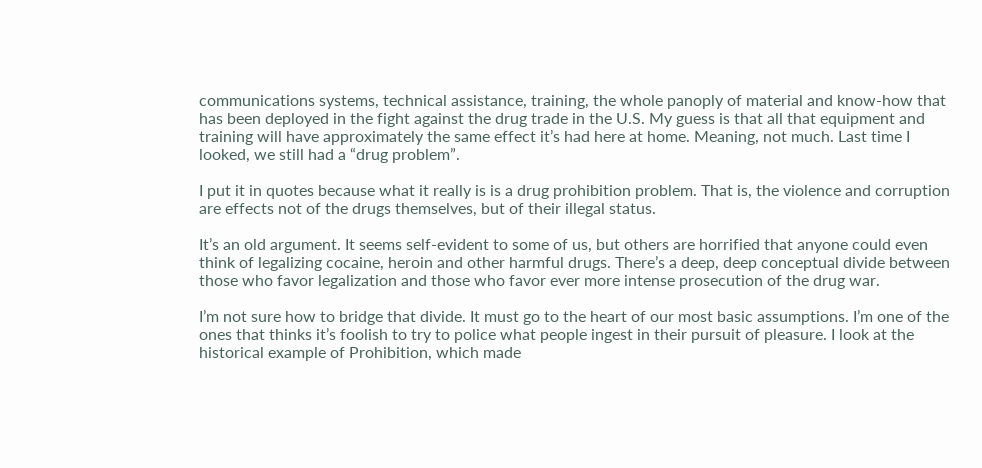communications systems, technical assistance, training, the whole panoply of material and know-how that has been deployed in the fight against the drug trade in the U.S. My guess is that all that equipment and training will have approximately the same effect it’s had here at home. Meaning, not much. Last time I looked, we still had a “drug problem”.

I put it in quotes because what it really is is a drug prohibition problem. That is, the violence and corruption are effects not of the drugs themselves, but of their illegal status.

It’s an old argument. It seems self-evident to some of us, but others are horrified that anyone could even think of legalizing cocaine, heroin and other harmful drugs. There’s a deep, deep conceptual divide between those who favor legalization and those who favor ever more intense prosecution of the drug war.

I’m not sure how to bridge that divide. It must go to the heart of our most basic assumptions. I’m one of the ones that thinks it’s foolish to try to police what people ingest in their pursuit of pleasure. I look at the historical example of Prohibition, which made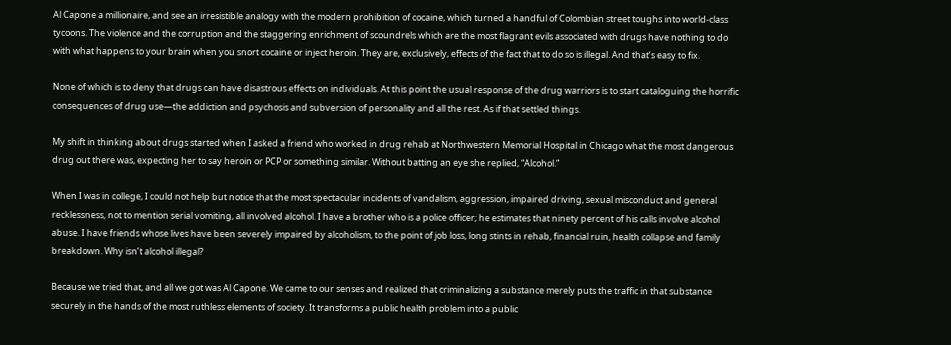Al Capone a millionaire, and see an irresistible analogy with the modern prohibition of cocaine, which turned a handful of Colombian street toughs into world-class tycoons. The violence and the corruption and the staggering enrichment of scoundrels which are the most flagrant evils associated with drugs have nothing to do with what happens to your brain when you snort cocaine or inject heroin. They are, exclusively, effects of the fact that to do so is illegal. And that’s easy to fix.

None of which is to deny that drugs can have disastrous effects on individuals. At this point the usual response of the drug warriors is to start cataloguing the horrific consequences of drug use—the addiction and psychosis and subversion of personality and all the rest. As if that settled things.

My shift in thinking about drugs started when I asked a friend who worked in drug rehab at Northwestern Memorial Hospital in Chicago what the most dangerous drug out there was, expecting her to say heroin or PCP or something similar. Without batting an eye she replied, “Alcohol.”

When I was in college, I could not help but notice that the most spectacular incidents of vandalism, aggression, impaired driving, sexual misconduct and general recklessness, not to mention serial vomiting, all involved alcohol. I have a brother who is a police officer; he estimates that ninety percent of his calls involve alcohol abuse. I have friends whose lives have been severely impaired by alcoholism, to the point of job loss, long stints in rehab, financial ruin, health collapse and family breakdown. Why isn’t alcohol illegal?

Because we tried that, and all we got was Al Capone. We came to our senses and realized that criminalizing a substance merely puts the traffic in that substance securely in the hands of the most ruthless elements of society. It transforms a public health problem into a public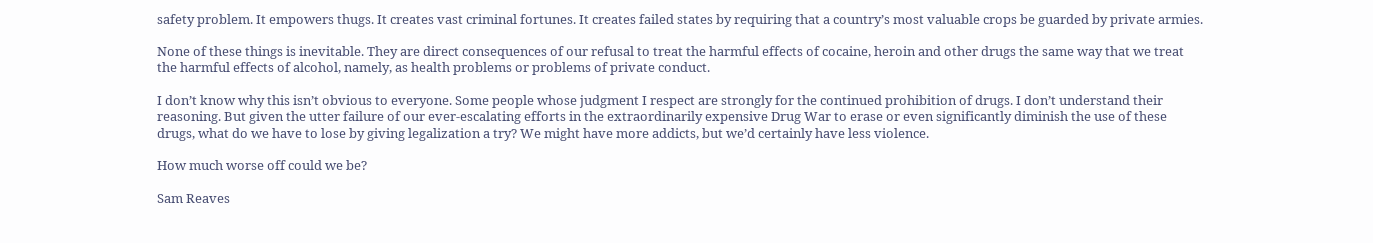safety problem. It empowers thugs. It creates vast criminal fortunes. It creates failed states by requiring that a country’s most valuable crops be guarded by private armies.

None of these things is inevitable. They are direct consequences of our refusal to treat the harmful effects of cocaine, heroin and other drugs the same way that we treat the harmful effects of alcohol, namely, as health problems or problems of private conduct.

I don’t know why this isn’t obvious to everyone. Some people whose judgment I respect are strongly for the continued prohibition of drugs. I don’t understand their reasoning. But given the utter failure of our ever-escalating efforts in the extraordinarily expensive Drug War to erase or even significantly diminish the use of these drugs, what do we have to lose by giving legalization a try? We might have more addicts, but we’d certainly have less violence.

How much worse off could we be?

Sam Reaves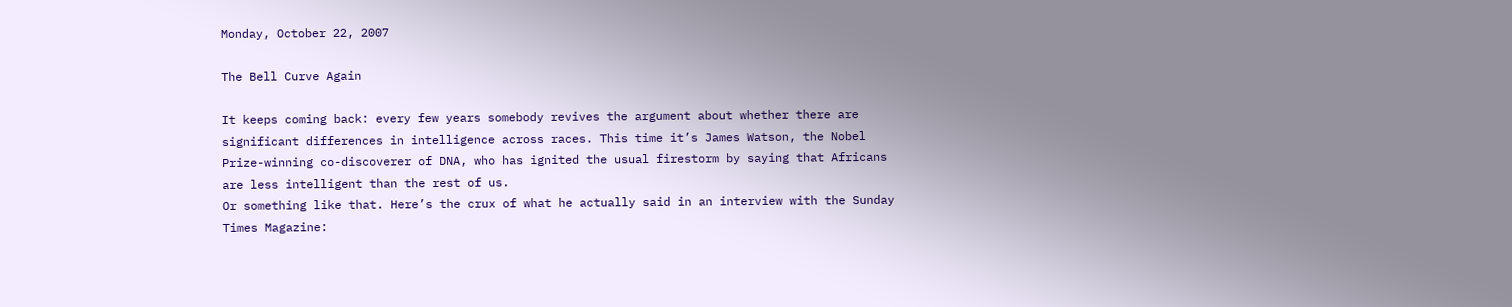Monday, October 22, 2007

The Bell Curve Again

It keeps coming back: every few years somebody revives the argument about whether there are significant differences in intelligence across races. This time it’s James Watson, the Nobel Prize-winning co-discoverer of DNA, who has ignited the usual firestorm by saying that Africans are less intelligent than the rest of us.
Or something like that. Here’s the crux of what he actually said in an interview with the Sunday Times Magazine: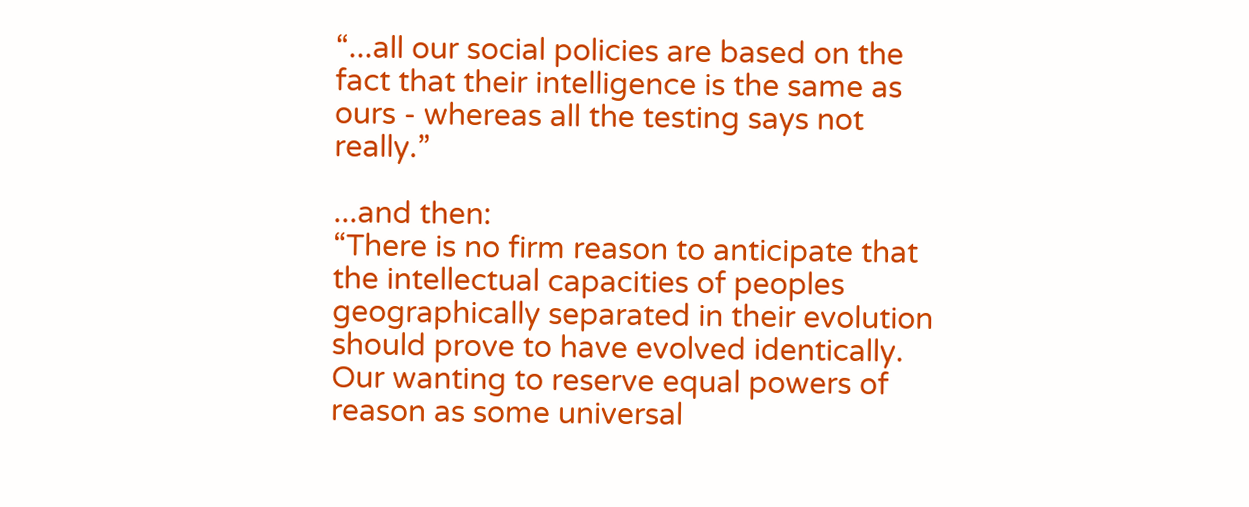“...all our social policies are based on the fact that their intelligence is the same as ours - whereas all the testing says not really.”

...and then:
“There is no firm reason to anticipate that the intellectual capacities of peoples geographically separated in their evolution should prove to have evolved identically. Our wanting to reserve equal powers of reason as some universal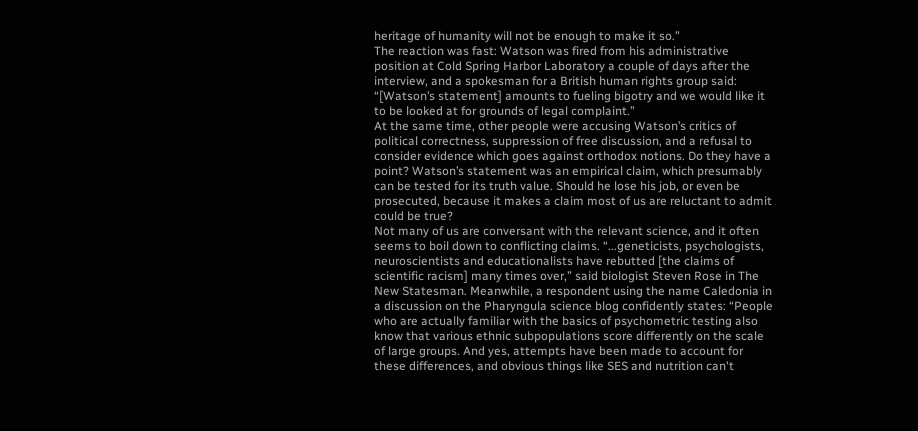heritage of humanity will not be enough to make it so.”
The reaction was fast: Watson was fired from his administrative position at Cold Spring Harbor Laboratory a couple of days after the interview, and a spokesman for a British human rights group said: “[Watson’s statement] amounts to fueling bigotry and we would like it to be looked at for grounds of legal complaint.”
At the same time, other people were accusing Watson’s critics of political correctness, suppression of free discussion, and a refusal to consider evidence which goes against orthodox notions. Do they have a point? Watson’s statement was an empirical claim, which presumably can be tested for its truth value. Should he lose his job, or even be prosecuted, because it makes a claim most of us are reluctant to admit could be true?
Not many of us are conversant with the relevant science, and it often seems to boil down to conflicting claims. “...geneticists, psychologists, neuroscientists and educationalists have rebutted [the claims of scientific racism] many times over,” said biologist Steven Rose in The New Statesman. Meanwhile, a respondent using the name Caledonia in a discussion on the Pharyngula science blog confidently states: “People who are actually familiar with the basics of psychometric testing also know that various ethnic subpopulations score differently on the scale of large groups. And yes, attempts have been made to account for these differences, and obvious things like SES and nutrition can't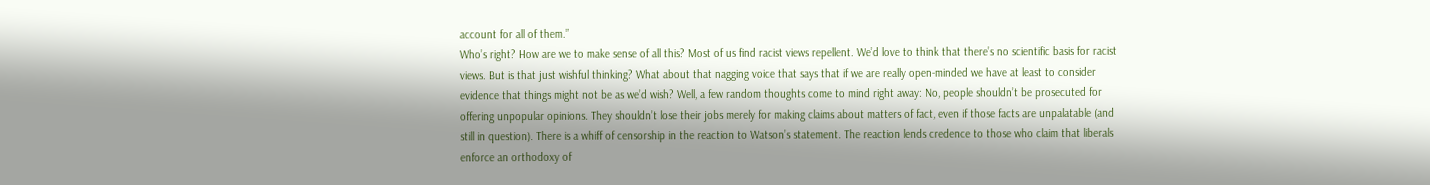account for all of them.”
Who’s right? How are we to make sense of all this? Most of us find racist views repellent. We’d love to think that there’s no scientific basis for racist views. But is that just wishful thinking? What about that nagging voice that says that if we are really open-minded we have at least to consider evidence that things might not be as we’d wish? Well, a few random thoughts come to mind right away: No, people shouldn’t be prosecuted for offering unpopular opinions. They shouldn’t lose their jobs merely for making claims about matters of fact, even if those facts are unpalatable (and still in question). There is a whiff of censorship in the reaction to Watson’s statement. The reaction lends credence to those who claim that liberals enforce an orthodoxy of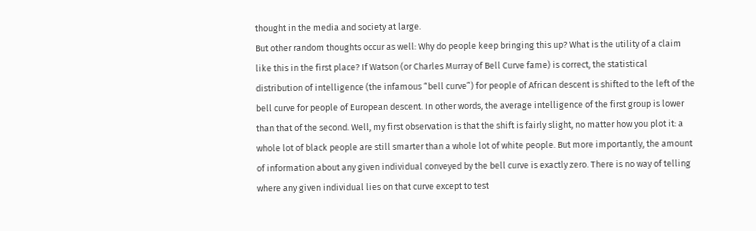thought in the media and society at large.
But other random thoughts occur as well: Why do people keep bringing this up? What is the utility of a claim like this in the first place? If Watson (or Charles Murray of Bell Curve fame) is correct, the statistical distribution of intelligence (the infamous “bell curve”) for people of African descent is shifted to the left of the bell curve for people of European descent. In other words, the average intelligence of the first group is lower than that of the second. Well, my first observation is that the shift is fairly slight, no matter how you plot it: a whole lot of black people are still smarter than a whole lot of white people. But more importantly, the amount of information about any given individual conveyed by the bell curve is exactly zero. There is no way of telling where any given individual lies on that curve except to test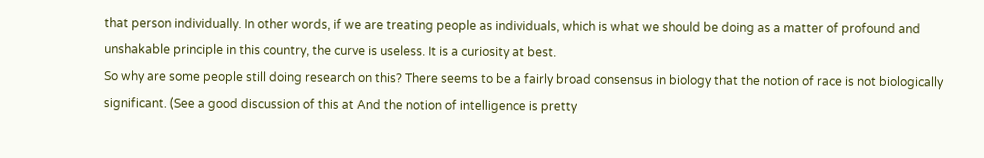that person individually. In other words, if we are treating people as individuals, which is what we should be doing as a matter of profound and unshakable principle in this country, the curve is useless. It is a curiosity at best.
So why are some people still doing research on this? There seems to be a fairly broad consensus in biology that the notion of race is not biologically significant. (See a good discussion of this at And the notion of intelligence is pretty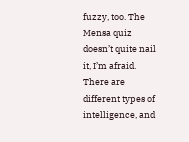fuzzy, too. The Mensa quiz doesn’t quite nail it, I’m afraid. There are different types of intelligence, and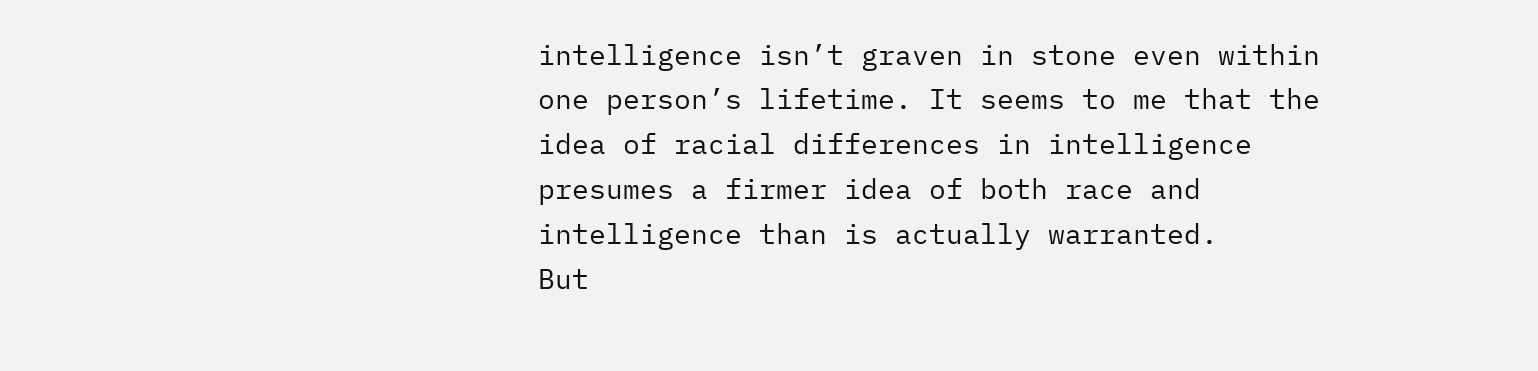intelligence isn’t graven in stone even within one person’s lifetime. It seems to me that the idea of racial differences in intelligence presumes a firmer idea of both race and intelligence than is actually warranted.
But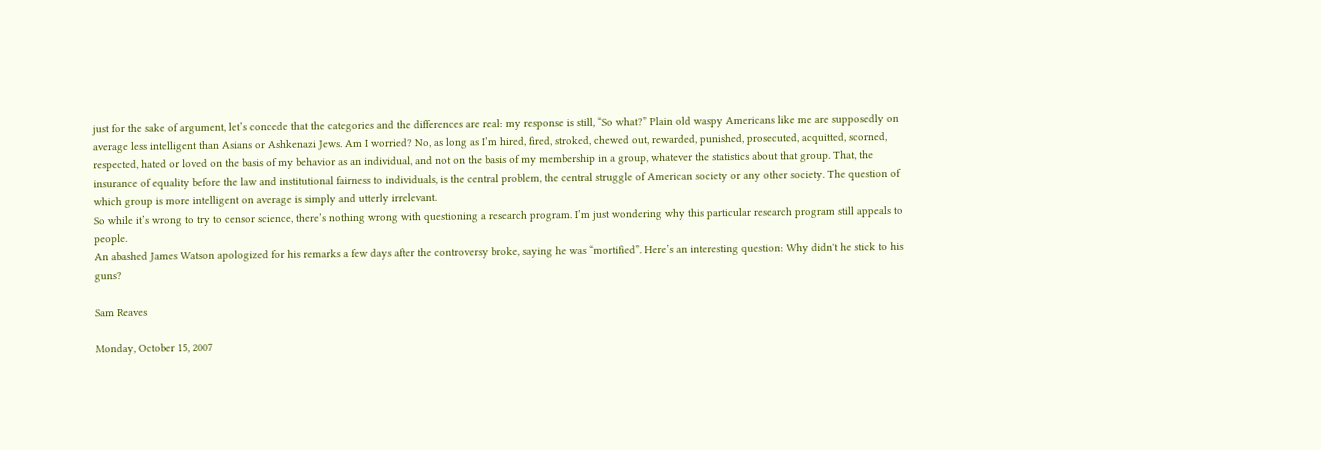just for the sake of argument, let’s concede that the categories and the differences are real: my response is still, “So what?” Plain old waspy Americans like me are supposedly on average less intelligent than Asians or Ashkenazi Jews. Am I worried? No, as long as I’m hired, fired, stroked, chewed out, rewarded, punished, prosecuted, acquitted, scorned, respected, hated or loved on the basis of my behavior as an individual, and not on the basis of my membership in a group, whatever the statistics about that group. That, the insurance of equality before the law and institutional fairness to individuals, is the central problem, the central struggle of American society or any other society. The question of which group is more intelligent on average is simply and utterly irrelevant.
So while it’s wrong to try to censor science, there’s nothing wrong with questioning a research program. I’m just wondering why this particular research program still appeals to people.
An abashed James Watson apologized for his remarks a few days after the controversy broke, saying he was “mortified”. Here’s an interesting question: Why didn't he stick to his guns?

Sam Reaves

Monday, October 15, 2007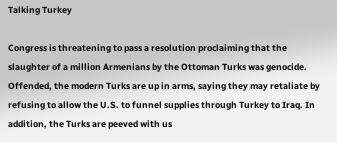Talking Turkey

Congress is threatening to pass a resolution proclaiming that the slaughter of a million Armenians by the Ottoman Turks was genocide. Offended, the modern Turks are up in arms, saying they may retaliate by refusing to allow the U.S. to funnel supplies through Turkey to Iraq. In addition, the Turks are peeved with us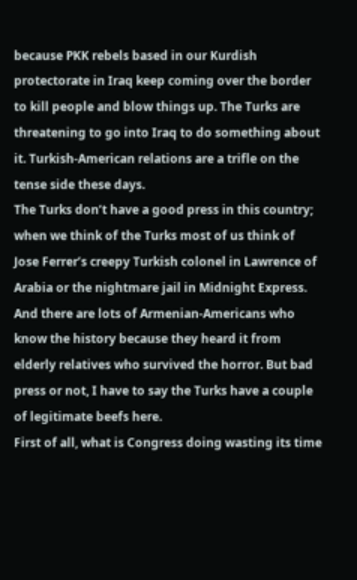because PKK rebels based in our Kurdish protectorate in Iraq keep coming over the border to kill people and blow things up. The Turks are threatening to go into Iraq to do something about it. Turkish-American relations are a trifle on the tense side these days.
The Turks don’t have a good press in this country; when we think of the Turks most of us think of Jose Ferrer’s creepy Turkish colonel in Lawrence of Arabia or the nightmare jail in Midnight Express. And there are lots of Armenian-Americans who know the history because they heard it from elderly relatives who survived the horror. But bad press or not, I have to say the Turks have a couple of legitimate beefs here.
First of all, what is Congress doing wasting its time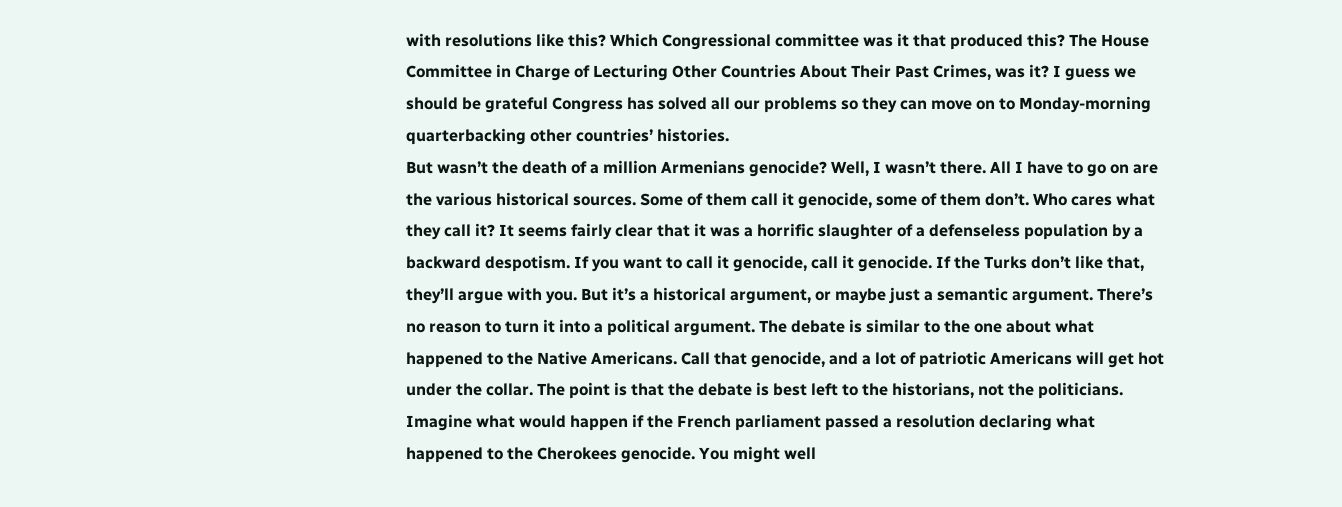with resolutions like this? Which Congressional committee was it that produced this? The House Committee in Charge of Lecturing Other Countries About Their Past Crimes, was it? I guess we should be grateful Congress has solved all our problems so they can move on to Monday-morning quarterbacking other countries’ histories.
But wasn’t the death of a million Armenians genocide? Well, I wasn’t there. All I have to go on are the various historical sources. Some of them call it genocide, some of them don’t. Who cares what they call it? It seems fairly clear that it was a horrific slaughter of a defenseless population by a backward despotism. If you want to call it genocide, call it genocide. If the Turks don’t like that, they’ll argue with you. But it’s a historical argument, or maybe just a semantic argument. There’s no reason to turn it into a political argument. The debate is similar to the one about what happened to the Native Americans. Call that genocide, and a lot of patriotic Americans will get hot under the collar. The point is that the debate is best left to the historians, not the politicians. Imagine what would happen if the French parliament passed a resolution declaring what happened to the Cherokees genocide. You might well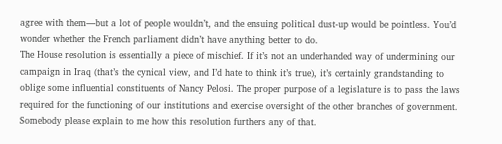agree with them—but a lot of people wouldn’t, and the ensuing political dust-up would be pointless. You’d wonder whether the French parliament didn’t have anything better to do.
The House resolution is essentially a piece of mischief. If it’s not an underhanded way of undermining our campaign in Iraq (that’s the cynical view, and I’d hate to think it’s true), it’s certainly grandstanding to oblige some influential constituents of Nancy Pelosi. The proper purpose of a legislature is to pass the laws required for the functioning of our institutions and exercise oversight of the other branches of government. Somebody please explain to me how this resolution furthers any of that.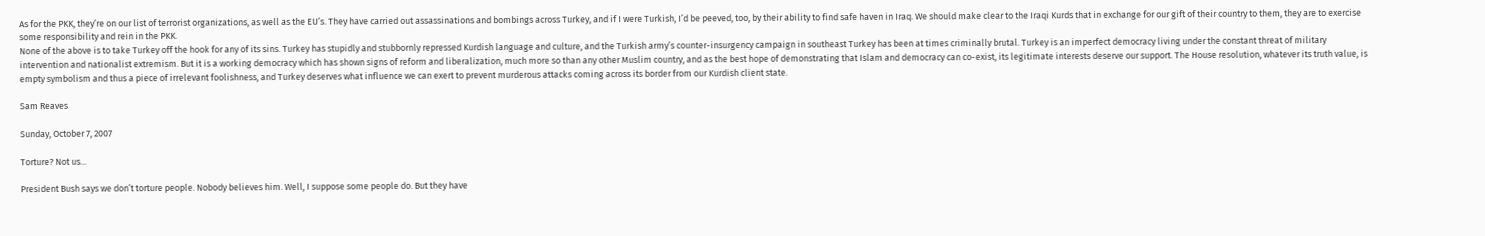As for the PKK, they’re on our list of terrorist organizations, as well as the EU’s. They have carried out assassinations and bombings across Turkey, and if I were Turkish, I’d be peeved, too, by their ability to find safe haven in Iraq. We should make clear to the Iraqi Kurds that in exchange for our gift of their country to them, they are to exercise some responsibility and rein in the PKK.
None of the above is to take Turkey off the hook for any of its sins. Turkey has stupidly and stubbornly repressed Kurdish language and culture, and the Turkish army’s counter-insurgency campaign in southeast Turkey has been at times criminally brutal. Turkey is an imperfect democracy living under the constant threat of military intervention and nationalist extremism. But it is a working democracy which has shown signs of reform and liberalization, much more so than any other Muslim country, and as the best hope of demonstrating that Islam and democracy can co-exist, its legitimate interests deserve our support. The House resolution, whatever its truth value, is empty symbolism and thus a piece of irrelevant foolishness, and Turkey deserves what influence we can exert to prevent murderous attacks coming across its border from our Kurdish client state.

Sam Reaves

Sunday, October 7, 2007

Torture? Not us...

President Bush says we don’t torture people. Nobody believes him. Well, I suppose some people do. But they have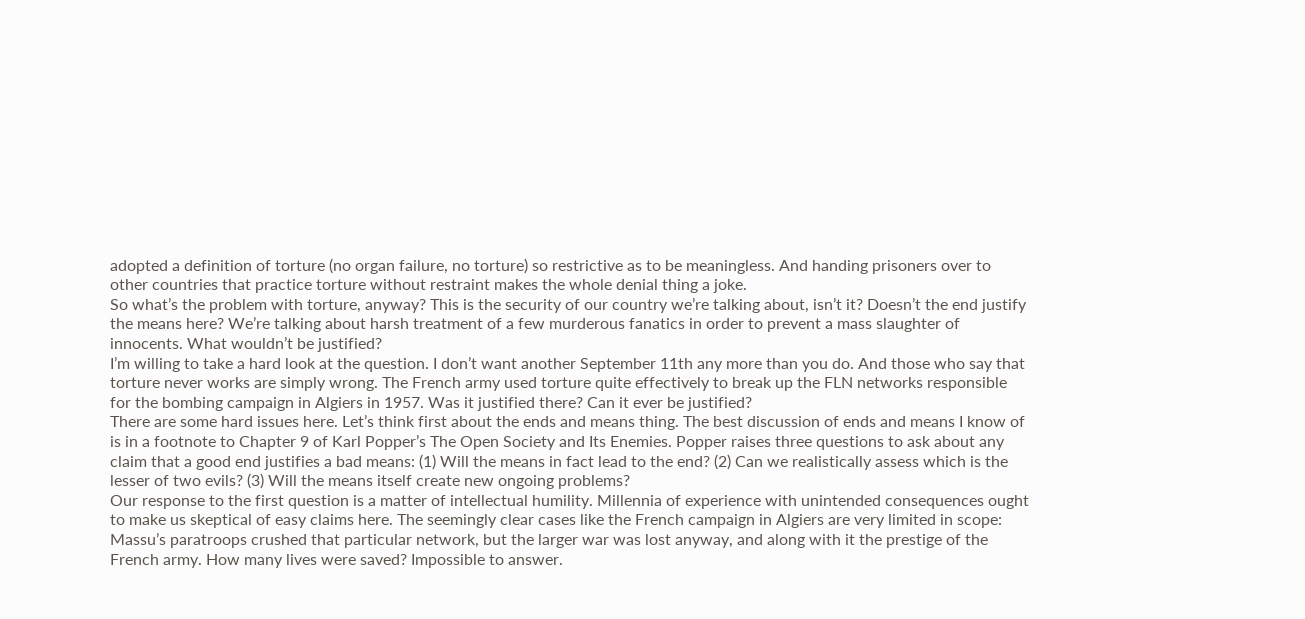adopted a definition of torture (no organ failure, no torture) so restrictive as to be meaningless. And handing prisoners over to other countries that practice torture without restraint makes the whole denial thing a joke.
So what’s the problem with torture, anyway? This is the security of our country we’re talking about, isn’t it? Doesn’t the end justify the means here? We’re talking about harsh treatment of a few murderous fanatics in order to prevent a mass slaughter of innocents. What wouldn’t be justified?
I’m willing to take a hard look at the question. I don’t want another September 11th any more than you do. And those who say that torture never works are simply wrong. The French army used torture quite effectively to break up the FLN networks responsible for the bombing campaign in Algiers in 1957. Was it justified there? Can it ever be justified?
There are some hard issues here. Let’s think first about the ends and means thing. The best discussion of ends and means I know of is in a footnote to Chapter 9 of Karl Popper’s The Open Society and Its Enemies. Popper raises three questions to ask about any claim that a good end justifies a bad means: (1) Will the means in fact lead to the end? (2) Can we realistically assess which is the lesser of two evils? (3) Will the means itself create new ongoing problems?
Our response to the first question is a matter of intellectual humility. Millennia of experience with unintended consequences ought to make us skeptical of easy claims here. The seemingly clear cases like the French campaign in Algiers are very limited in scope: Massu’s paratroops crushed that particular network, but the larger war was lost anyway, and along with it the prestige of the French army. How many lives were saved? Impossible to answer.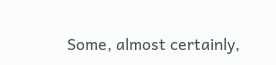Some, almost certainly,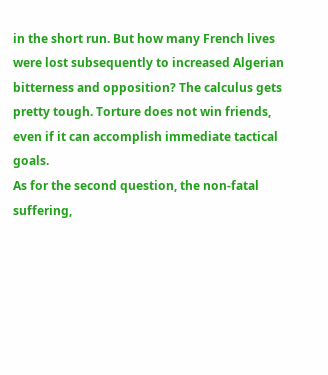in the short run. But how many French lives were lost subsequently to increased Algerian bitterness and opposition? The calculus gets pretty tough. Torture does not win friends, even if it can accomplish immediate tactical goals.
As for the second question, the non-fatal suffering,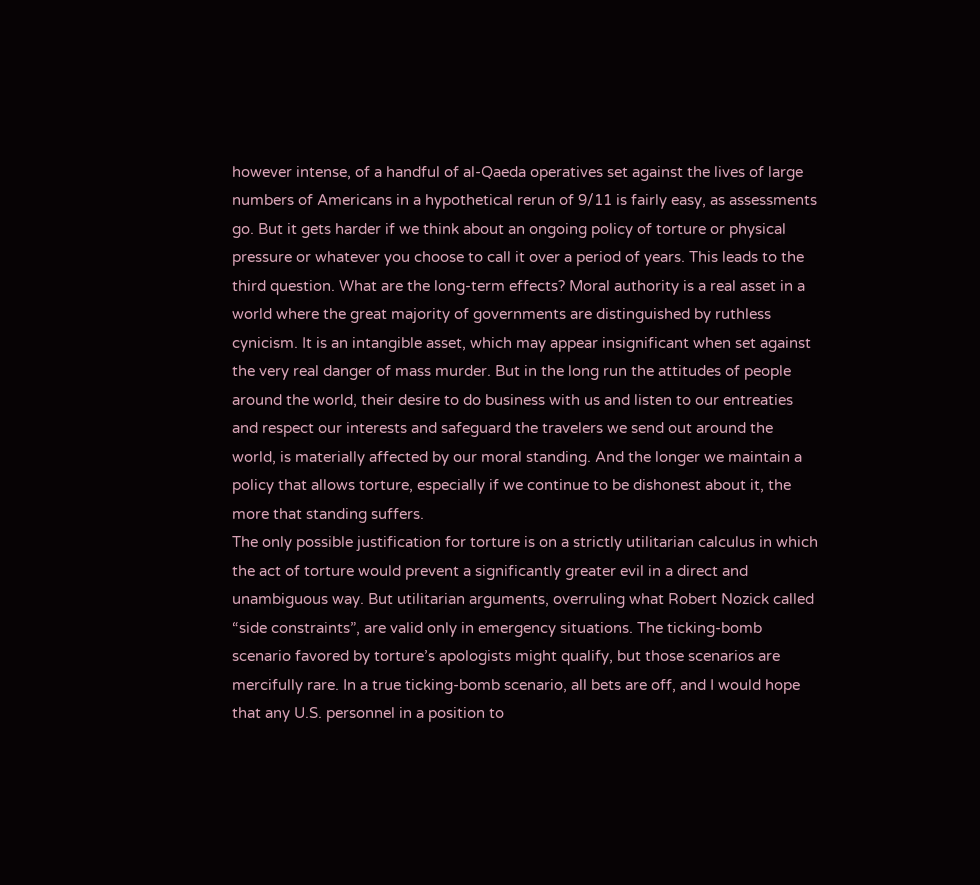however intense, of a handful of al-Qaeda operatives set against the lives of large numbers of Americans in a hypothetical rerun of 9/11 is fairly easy, as assessments go. But it gets harder if we think about an ongoing policy of torture or physical pressure or whatever you choose to call it over a period of years. This leads to the third question. What are the long-term effects? Moral authority is a real asset in a world where the great majority of governments are distinguished by ruthless cynicism. It is an intangible asset, which may appear insignificant when set against the very real danger of mass murder. But in the long run the attitudes of people around the world, their desire to do business with us and listen to our entreaties and respect our interests and safeguard the travelers we send out around the world, is materially affected by our moral standing. And the longer we maintain a policy that allows torture, especially if we continue to be dishonest about it, the more that standing suffers.
The only possible justification for torture is on a strictly utilitarian calculus in which the act of torture would prevent a significantly greater evil in a direct and unambiguous way. But utilitarian arguments, overruling what Robert Nozick called “side constraints”, are valid only in emergency situations. The ticking-bomb scenario favored by torture’s apologists might qualify, but those scenarios are mercifully rare. In a true ticking-bomb scenario, all bets are off, and I would hope that any U.S. personnel in a position to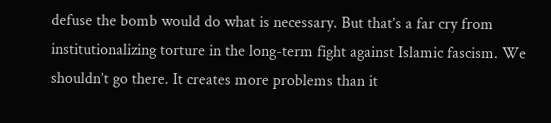defuse the bomb would do what is necessary. But that’s a far cry from institutionalizing torture in the long-term fight against Islamic fascism. We shouldn’t go there. It creates more problems than it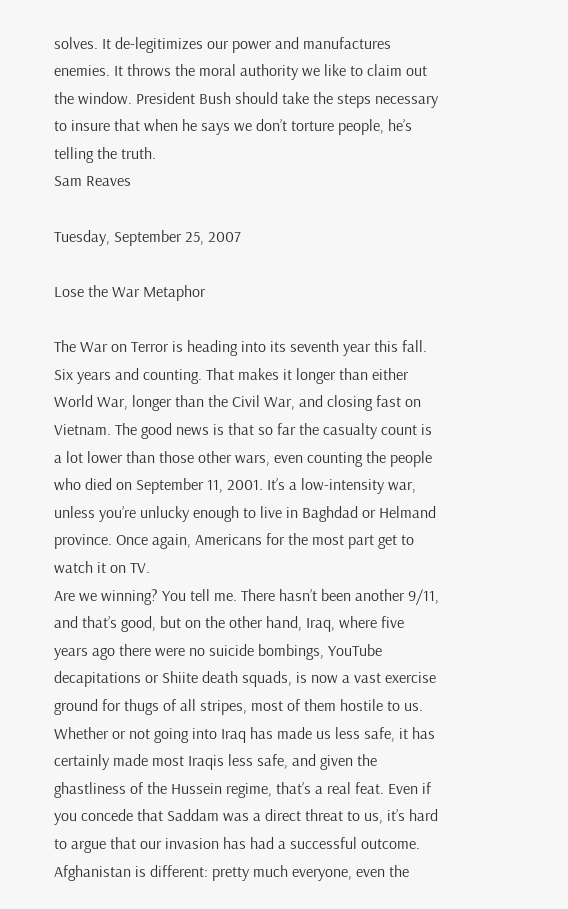solves. It de-legitimizes our power and manufactures enemies. It throws the moral authority we like to claim out the window. President Bush should take the steps necessary to insure that when he says we don’t torture people, he’s telling the truth.
Sam Reaves

Tuesday, September 25, 2007

Lose the War Metaphor

The War on Terror is heading into its seventh year this fall. Six years and counting. That makes it longer than either World War, longer than the Civil War, and closing fast on Vietnam. The good news is that so far the casualty count is a lot lower than those other wars, even counting the people who died on September 11, 2001. It’s a low-intensity war, unless you’re unlucky enough to live in Baghdad or Helmand province. Once again, Americans for the most part get to watch it on TV.
Are we winning? You tell me. There hasn’t been another 9/11, and that’s good, but on the other hand, Iraq, where five years ago there were no suicide bombings, YouTube decapitations or Shiite death squads, is now a vast exercise ground for thugs of all stripes, most of them hostile to us. Whether or not going into Iraq has made us less safe, it has certainly made most Iraqis less safe, and given the ghastliness of the Hussein regime, that’s a real feat. Even if you concede that Saddam was a direct threat to us, it’s hard to argue that our invasion has had a successful outcome.
Afghanistan is different: pretty much everyone, even the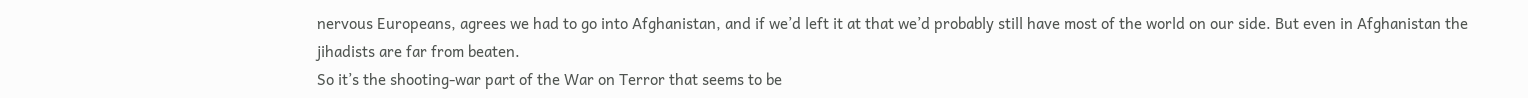nervous Europeans, agrees we had to go into Afghanistan, and if we’d left it at that we’d probably still have most of the world on our side. But even in Afghanistan the jihadists are far from beaten.
So it’s the shooting-war part of the War on Terror that seems to be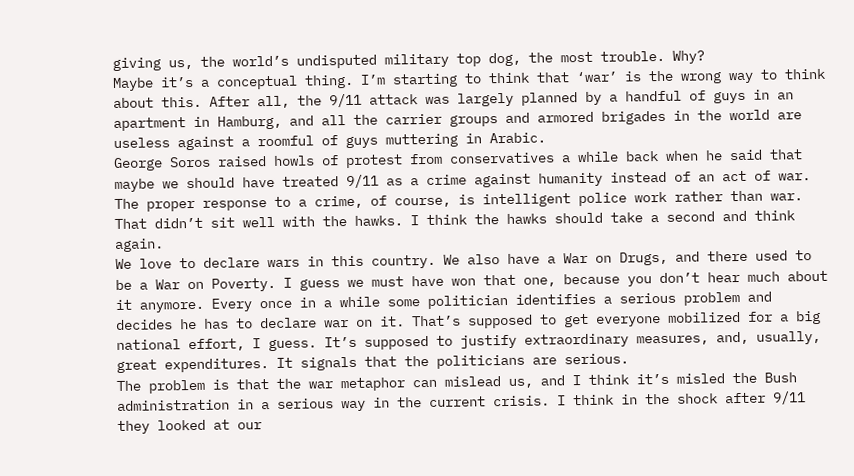giving us, the world’s undisputed military top dog, the most trouble. Why?
Maybe it’s a conceptual thing. I’m starting to think that ‘war’ is the wrong way to think about this. After all, the 9/11 attack was largely planned by a handful of guys in an apartment in Hamburg, and all the carrier groups and armored brigades in the world are useless against a roomful of guys muttering in Arabic.
George Soros raised howls of protest from conservatives a while back when he said that maybe we should have treated 9/11 as a crime against humanity instead of an act of war. The proper response to a crime, of course, is intelligent police work rather than war. That didn’t sit well with the hawks. I think the hawks should take a second and think again.
We love to declare wars in this country. We also have a War on Drugs, and there used to be a War on Poverty. I guess we must have won that one, because you don’t hear much about it anymore. Every once in a while some politician identifies a serious problem and decides he has to declare war on it. That’s supposed to get everyone mobilized for a big national effort, I guess. It’s supposed to justify extraordinary measures, and, usually, great expenditures. It signals that the politicians are serious.
The problem is that the war metaphor can mislead us, and I think it’s misled the Bush administration in a serious way in the current crisis. I think in the shock after 9/11 they looked at our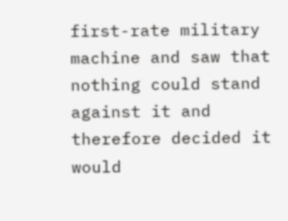first-rate military machine and saw that nothing could stand against it and therefore decided it would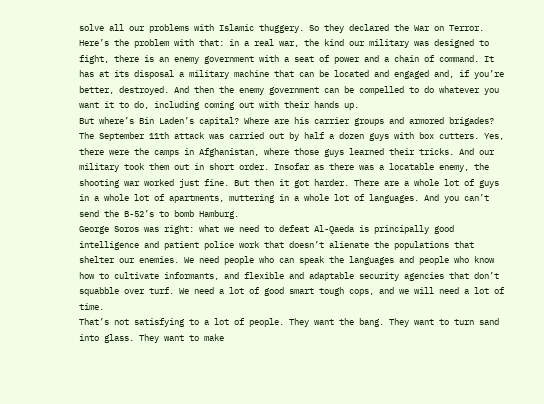solve all our problems with Islamic thuggery. So they declared the War on Terror.
Here’s the problem with that: in a real war, the kind our military was designed to fight, there is an enemy government with a seat of power and a chain of command. It has at its disposal a military machine that can be located and engaged and, if you’re better, destroyed. And then the enemy government can be compelled to do whatever you want it to do, including coming out with their hands up.
But where’s Bin Laden’s capital? Where are his carrier groups and armored brigades? The September 11th attack was carried out by half a dozen guys with box cutters. Yes, there were the camps in Afghanistan, where those guys learned their tricks. And our military took them out in short order. Insofar as there was a locatable enemy, the shooting war worked just fine. But then it got harder. There are a whole lot of guys in a whole lot of apartments, muttering in a whole lot of languages. And you can’t send the B-52’s to bomb Hamburg.
George Soros was right: what we need to defeat Al-Qaeda is principally good intelligence and patient police work that doesn’t alienate the populations that shelter our enemies. We need people who can speak the languages and people who know how to cultivate informants, and flexible and adaptable security agencies that don’t squabble over turf. We need a lot of good smart tough cops, and we will need a lot of time.
That’s not satisfying to a lot of people. They want the bang. They want to turn sand into glass. They want to make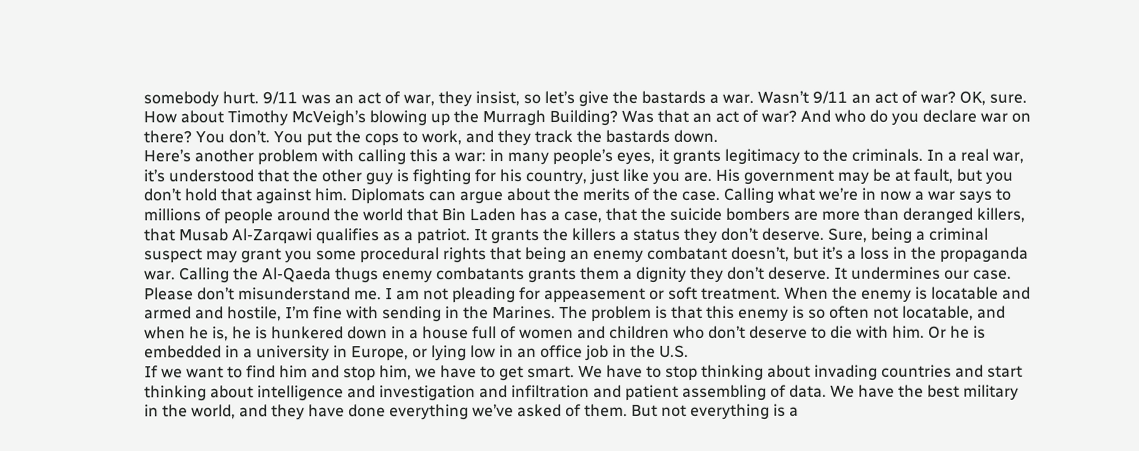somebody hurt. 9/11 was an act of war, they insist, so let’s give the bastards a war. Wasn’t 9/11 an act of war? OK, sure. How about Timothy McVeigh’s blowing up the Murragh Building? Was that an act of war? And who do you declare war on there? You don’t. You put the cops to work, and they track the bastards down.
Here’s another problem with calling this a war: in many people’s eyes, it grants legitimacy to the criminals. In a real war, it’s understood that the other guy is fighting for his country, just like you are. His government may be at fault, but you don’t hold that against him. Diplomats can argue about the merits of the case. Calling what we’re in now a war says to millions of people around the world that Bin Laden has a case, that the suicide bombers are more than deranged killers, that Musab Al-Zarqawi qualifies as a patriot. It grants the killers a status they don’t deserve. Sure, being a criminal suspect may grant you some procedural rights that being an enemy combatant doesn’t, but it’s a loss in the propaganda war. Calling the Al-Qaeda thugs enemy combatants grants them a dignity they don’t deserve. It undermines our case.
Please don’t misunderstand me. I am not pleading for appeasement or soft treatment. When the enemy is locatable and armed and hostile, I’m fine with sending in the Marines. The problem is that this enemy is so often not locatable, and when he is, he is hunkered down in a house full of women and children who don’t deserve to die with him. Or he is embedded in a university in Europe, or lying low in an office job in the U.S.
If we want to find him and stop him, we have to get smart. We have to stop thinking about invading countries and start thinking about intelligence and investigation and infiltration and patient assembling of data. We have the best military in the world, and they have done everything we’ve asked of them. But not everything is a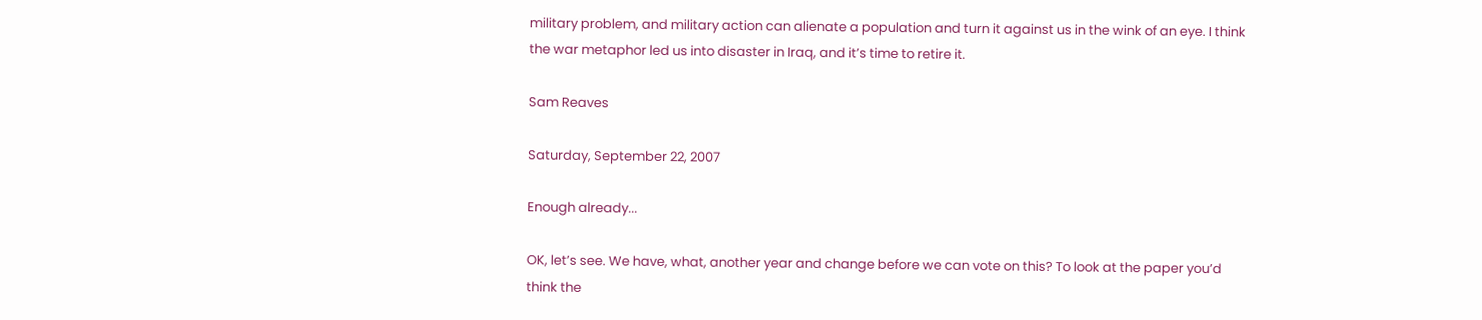military problem, and military action can alienate a population and turn it against us in the wink of an eye. I think the war metaphor led us into disaster in Iraq, and it’s time to retire it.

Sam Reaves

Saturday, September 22, 2007

Enough already...

OK, let’s see. We have, what, another year and change before we can vote on this? To look at the paper you’d think the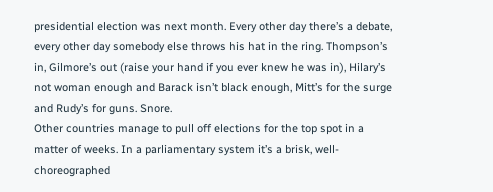presidential election was next month. Every other day there’s a debate, every other day somebody else throws his hat in the ring. Thompson’s in, Gilmore’s out (raise your hand if you ever knew he was in), Hilary’s not woman enough and Barack isn’t black enough, Mitt’s for the surge and Rudy’s for guns. Snore.
Other countries manage to pull off elections for the top spot in a matter of weeks. In a parliamentary system it’s a brisk, well-choreographed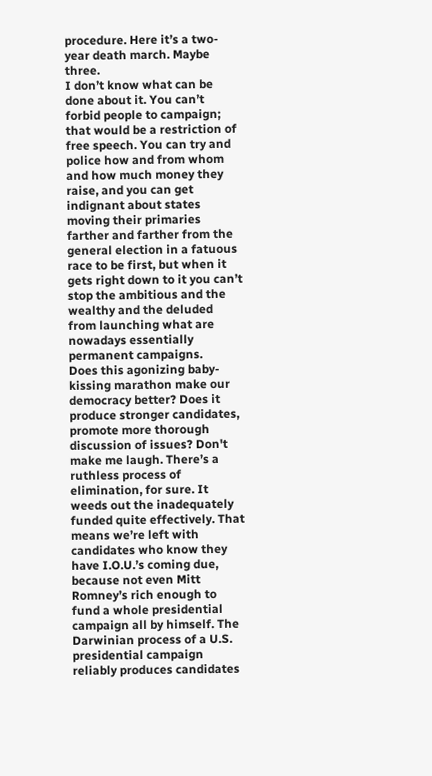procedure. Here it’s a two-year death march. Maybe three.
I don’t know what can be done about it. You can’t forbid people to campaign; that would be a restriction of free speech. You can try and police how and from whom and how much money they raise, and you can get indignant about states moving their primaries farther and farther from the general election in a fatuous race to be first, but when it gets right down to it you can’t stop the ambitious and the wealthy and the deluded from launching what are nowadays essentially permanent campaigns.
Does this agonizing baby-kissing marathon make our democracy better? Does it produce stronger candidates, promote more thorough discussion of issues? Don't make me laugh. There’s a ruthless process of elimination, for sure. It weeds out the inadequately funded quite effectively. That means we’re left with candidates who know they have I.O.U.’s coming due, because not even Mitt Romney’s rich enough to fund a whole presidential campaign all by himself. The Darwinian process of a U.S. presidential campaign reliably produces candidates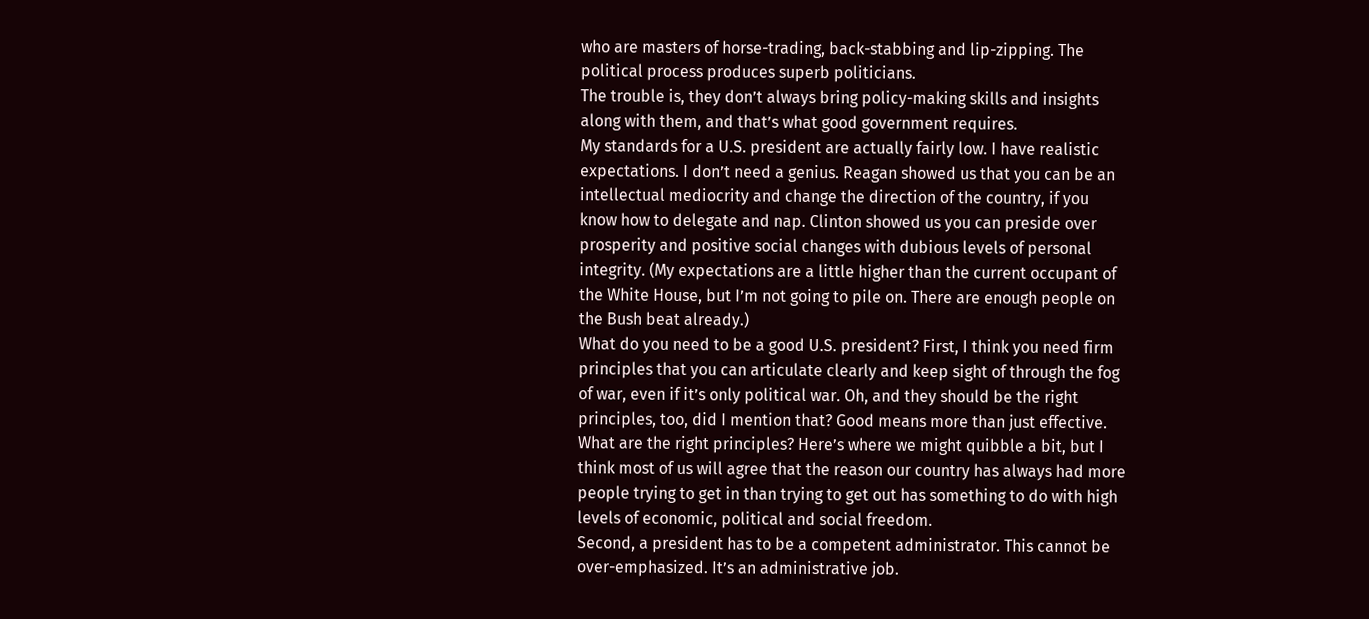who are masters of horse-trading, back-stabbing and lip-zipping. The political process produces superb politicians.
The trouble is, they don’t always bring policy-making skills and insights along with them, and that’s what good government requires.
My standards for a U.S. president are actually fairly low. I have realistic expectations. I don’t need a genius. Reagan showed us that you can be an intellectual mediocrity and change the direction of the country, if you know how to delegate and nap. Clinton showed us you can preside over prosperity and positive social changes with dubious levels of personal integrity. (My expectations are a little higher than the current occupant of the White House, but I’m not going to pile on. There are enough people on the Bush beat already.)
What do you need to be a good U.S. president? First, I think you need firm principles that you can articulate clearly and keep sight of through the fog of war, even if it’s only political war. Oh, and they should be the right principles, too, did I mention that? Good means more than just effective. What are the right principles? Here’s where we might quibble a bit, but I think most of us will agree that the reason our country has always had more people trying to get in than trying to get out has something to do with high levels of economic, political and social freedom.
Second, a president has to be a competent administrator. This cannot be over-emphasized. It’s an administrative job.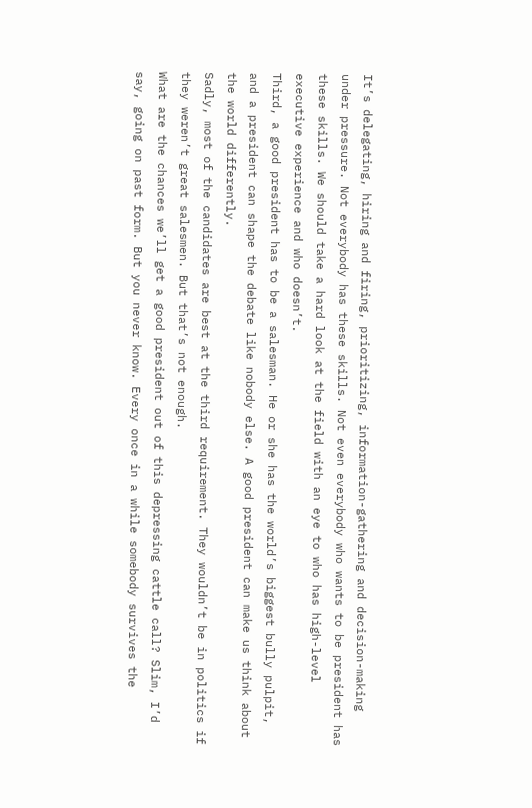It’s delegating, hiring and firing, prioritizing, information-gathering and decision-making under pressure. Not everybody has these skills. Not even everybody who wants to be president has these skills. We should take a hard look at the field with an eye to who has high-level executive experience and who doesn’t.
Third, a good president has to be a salesman. He or she has the world’s biggest bully pulpit, and a president can shape the debate like nobody else. A good president can make us think about the world differently.
Sadly, most of the candidates are best at the third requirement. They wouldn’t be in politics if they weren’t great salesmen. But that’s not enough.
What are the chances we’ll get a good president out of this depressing cattle call? Slim, I’d say, going on past form. But you never know. Every once in a while somebody survives the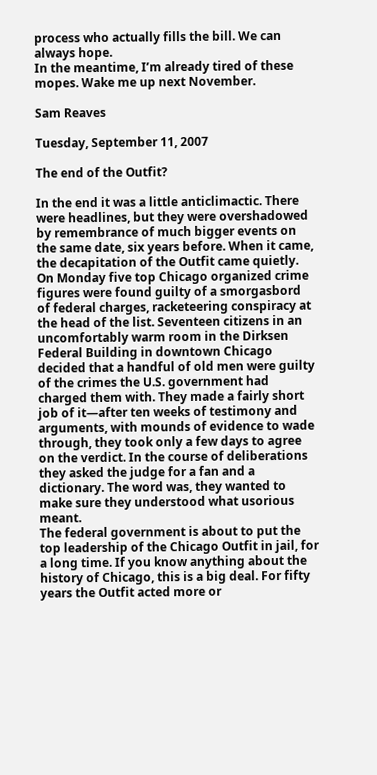process who actually fills the bill. We can always hope.
In the meantime, I’m already tired of these mopes. Wake me up next November.

Sam Reaves

Tuesday, September 11, 2007

The end of the Outfit?

In the end it was a little anticlimactic. There were headlines, but they were overshadowed by remembrance of much bigger events on the same date, six years before. When it came, the decapitation of the Outfit came quietly. On Monday five top Chicago organized crime figures were found guilty of a smorgasbord of federal charges, racketeering conspiracy at the head of the list. Seventeen citizens in an uncomfortably warm room in the Dirksen Federal Building in downtown Chicago decided that a handful of old men were guilty of the crimes the U.S. government had charged them with. They made a fairly short job of it—after ten weeks of testimony and arguments, with mounds of evidence to wade through, they took only a few days to agree on the verdict. In the course of deliberations they asked the judge for a fan and a dictionary. The word was, they wanted to make sure they understood what usorious meant.
The federal government is about to put the top leadership of the Chicago Outfit in jail, for a long time. If you know anything about the history of Chicago, this is a big deal. For fifty years the Outfit acted more or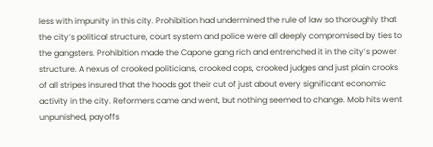less with impunity in this city. Prohibition had undermined the rule of law so thoroughly that the city’s political structure, court system and police were all deeply compromised by ties to the gangsters. Prohibition made the Capone gang rich and entrenched it in the city’s power structure. A nexus of crooked politicians, crooked cops, crooked judges and just plain crooks of all stripes insured that the hoods got their cut of just about every significant economic activity in the city. Reformers came and went, but nothing seemed to change. Mob hits went unpunished, payoffs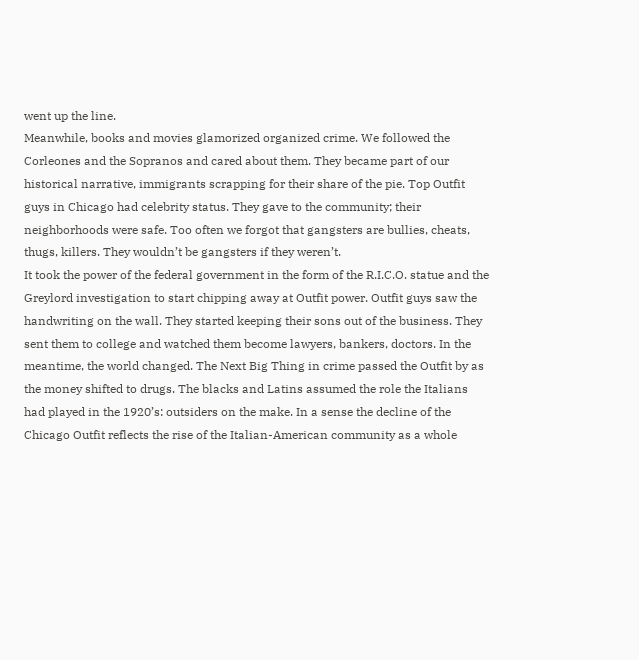went up the line.
Meanwhile, books and movies glamorized organized crime. We followed the Corleones and the Sopranos and cared about them. They became part of our historical narrative, immigrants scrapping for their share of the pie. Top Outfit guys in Chicago had celebrity status. They gave to the community; their neighborhoods were safe. Too often we forgot that gangsters are bullies, cheats, thugs, killers. They wouldn’t be gangsters if they weren’t.
It took the power of the federal government in the form of the R.I.C.O. statue and the Greylord investigation to start chipping away at Outfit power. Outfit guys saw the handwriting on the wall. They started keeping their sons out of the business. They sent them to college and watched them become lawyers, bankers, doctors. In the meantime, the world changed. The Next Big Thing in crime passed the Outfit by as the money shifted to drugs. The blacks and Latins assumed the role the Italians had played in the 1920’s: outsiders on the make. In a sense the decline of the Chicago Outfit reflects the rise of the Italian-American community as a whole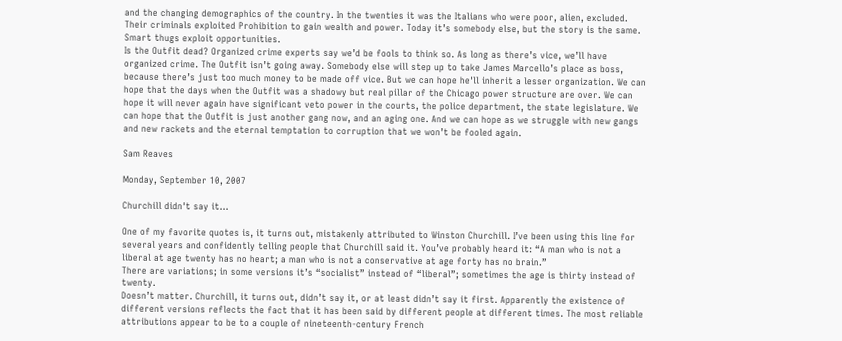and the changing demographics of the country. In the twenties it was the Italians who were poor, alien, excluded. Their criminals exploited Prohibition to gain wealth and power. Today it’s somebody else, but the story is the same. Smart thugs exploit opportunities.
Is the Outfit dead? Organized crime experts say we’d be fools to think so. As long as there’s vice, we’ll have organized crime. The Outfit isn’t going away. Somebody else will step up to take James Marcello’s place as boss, because there’s just too much money to be made off vice. But we can hope he'll inherit a lesser organization. We can hope that the days when the Outfit was a shadowy but real pillar of the Chicago power structure are over. We can hope it will never again have significant veto power in the courts, the police department, the state legislature. We can hope that the Outfit is just another gang now, and an aging one. And we can hope as we struggle with new gangs and new rackets and the eternal temptation to corruption that we won’t be fooled again.

Sam Reaves

Monday, September 10, 2007

Churchill didn't say it...

One of my favorite quotes is, it turns out, mistakenly attributed to Winston Churchill. I’ve been using this line for several years and confidently telling people that Churchill said it. You’ve probably heard it: “A man who is not a liberal at age twenty has no heart; a man who is not a conservative at age forty has no brain.”
There are variations; in some versions it’s “socialist” instead of “liberal”; sometimes the age is thirty instead of twenty.
Doesn’t matter. Churchill, it turns out, didn’t say it, or at least didn’t say it first. Apparently the existence of different versions reflects the fact that it has been said by different people at different times. The most reliable attributions appear to be to a couple of nineteenth-century French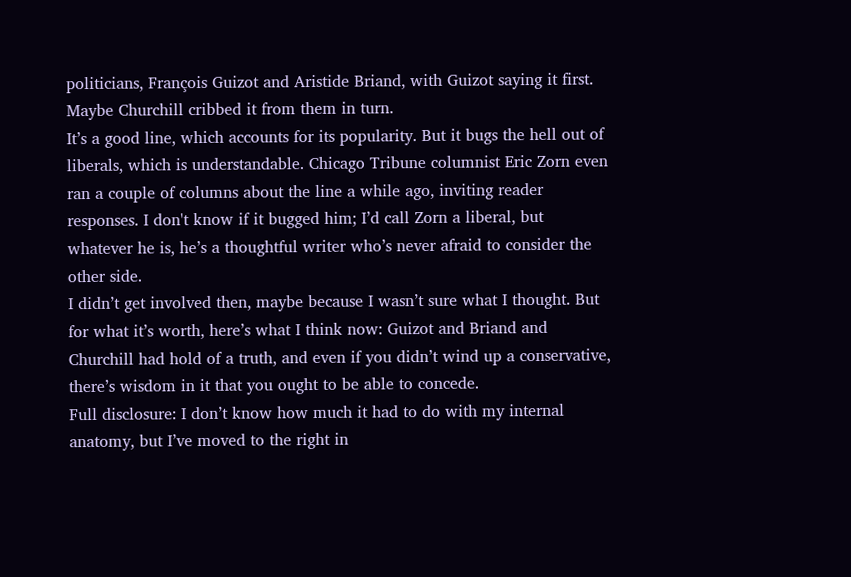politicians, François Guizot and Aristide Briand, with Guizot saying it first. Maybe Churchill cribbed it from them in turn.
It’s a good line, which accounts for its popularity. But it bugs the hell out of liberals, which is understandable. Chicago Tribune columnist Eric Zorn even ran a couple of columns about the line a while ago, inviting reader responses. I don't know if it bugged him; I’d call Zorn a liberal, but whatever he is, he’s a thoughtful writer who’s never afraid to consider the other side.
I didn’t get involved then, maybe because I wasn’t sure what I thought. But for what it’s worth, here’s what I think now: Guizot and Briand and Churchill had hold of a truth, and even if you didn’t wind up a conservative, there’s wisdom in it that you ought to be able to concede.
Full disclosure: I don’t know how much it had to do with my internal anatomy, but I’ve moved to the right in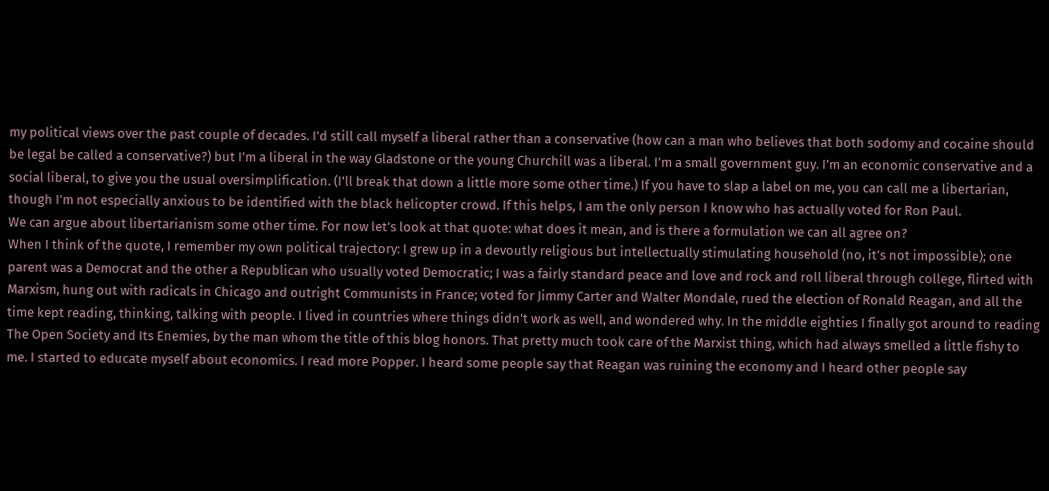my political views over the past couple of decades. I’d still call myself a liberal rather than a conservative (how can a man who believes that both sodomy and cocaine should be legal be called a conservative?) but I’m a liberal in the way Gladstone or the young Churchill was a liberal. I’m a small government guy. I’m an economic conservative and a social liberal, to give you the usual oversimplification. (I'll break that down a little more some other time.) If you have to slap a label on me, you can call me a libertarian, though I’m not especially anxious to be identified with the black helicopter crowd. If this helps, I am the only person I know who has actually voted for Ron Paul.
We can argue about libertarianism some other time. For now let’s look at that quote: what does it mean, and is there a formulation we can all agree on?
When I think of the quote, I remember my own political trajectory: I grew up in a devoutly religious but intellectually stimulating household (no, it’s not impossible); one parent was a Democrat and the other a Republican who usually voted Democratic; I was a fairly standard peace and love and rock and roll liberal through college, flirted with Marxism, hung out with radicals in Chicago and outright Communists in France; voted for Jimmy Carter and Walter Mondale, rued the election of Ronald Reagan, and all the time kept reading, thinking, talking with people. I lived in countries where things didn't work as well, and wondered why. In the middle eighties I finally got around to reading The Open Society and Its Enemies, by the man whom the title of this blog honors. That pretty much took care of the Marxist thing, which had always smelled a little fishy to me. I started to educate myself about economics. I read more Popper. I heard some people say that Reagan was ruining the economy and I heard other people say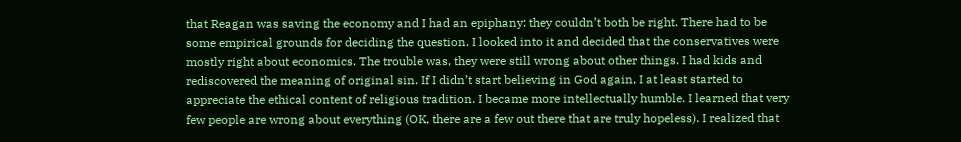that Reagan was saving the economy and I had an epiphany: they couldn’t both be right. There had to be some empirical grounds for deciding the question. I looked into it and decided that the conservatives were mostly right about economics. The trouble was, they were still wrong about other things. I had kids and rediscovered the meaning of original sin. If I didn’t start believing in God again, I at least started to appreciate the ethical content of religious tradition. I became more intellectually humble. I learned that very few people are wrong about everything (OK, there are a few out there that are truly hopeless). I realized that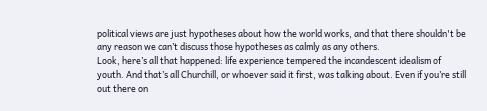political views are just hypotheses about how the world works, and that there shouldn't be any reason we can’t discuss those hypotheses as calmly as any others.
Look, here’s all that happened: life experience tempered the incandescent idealism of youth. And that’s all Churchill, or whoever said it first, was talking about. Even if you’re still out there on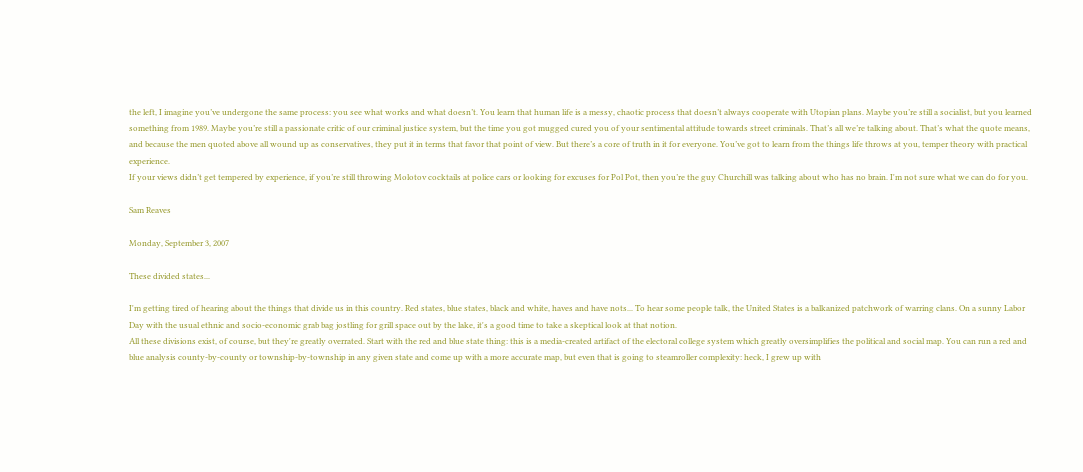the left, I imagine you’ve undergone the same process: you see what works and what doesn’t. You learn that human life is a messy, chaotic process that doesn’t always cooperate with Utopian plans. Maybe you’re still a socialist, but you learned something from 1989. Maybe you’re still a passionate critic of our criminal justice system, but the time you got mugged cured you of your sentimental attitude towards street criminals. That’s all we’re talking about. That’s what the quote means, and because the men quoted above all wound up as conservatives, they put it in terms that favor that point of view. But there’s a core of truth in it for everyone. You’ve got to learn from the things life throws at you, temper theory with practical experience.
If your views didn’t get tempered by experience, if you’re still throwing Molotov cocktails at police cars or looking for excuses for Pol Pot, then you’re the guy Churchill was talking about who has no brain. I'm not sure what we can do for you.

Sam Reaves

Monday, September 3, 2007

These divided states...

I'm getting tired of hearing about the things that divide us in this country. Red states, blue states, black and white, haves and have nots... To hear some people talk, the United States is a balkanized patchwork of warring clans. On a sunny Labor Day with the usual ethnic and socio-economic grab bag jostling for grill space out by the lake, it's a good time to take a skeptical look at that notion.
All these divisions exist, of course, but they're greatly overrated. Start with the red and blue state thing: this is a media-created artifact of the electoral college system which greatly oversimplifies the political and social map. You can run a red and blue analysis county-by-county or township-by-township in any given state and come up with a more accurate map, but even that is going to steamroller complexity: heck, I grew up with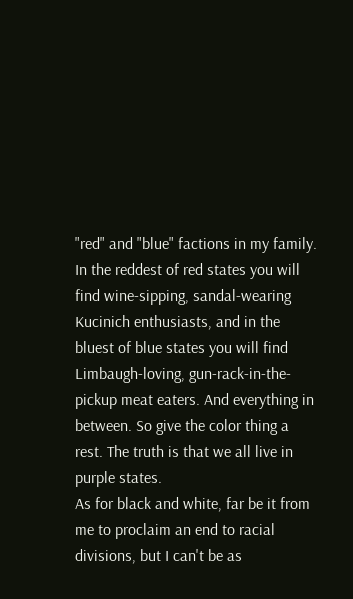"red" and "blue" factions in my family. In the reddest of red states you will find wine-sipping, sandal-wearing Kucinich enthusiasts, and in the bluest of blue states you will find Limbaugh-loving, gun-rack-in-the-pickup meat eaters. And everything in between. So give the color thing a rest. The truth is that we all live in purple states.
As for black and white, far be it from me to proclaim an end to racial divisions, but I can't be as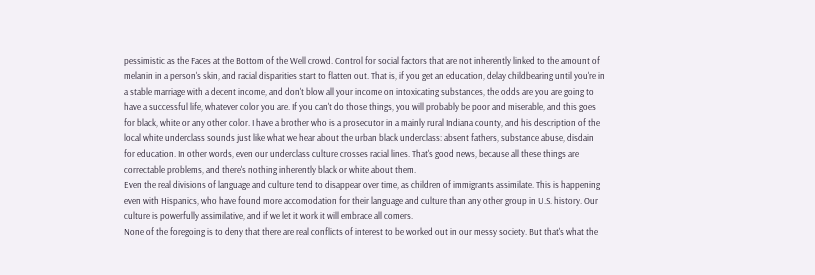pessimistic as the Faces at the Bottom of the Well crowd. Control for social factors that are not inherently linked to the amount of melanin in a person's skin, and racial disparities start to flatten out. That is, if you get an education, delay childbearing until you're in a stable marriage with a decent income, and don't blow all your income on intoxicating substances, the odds are you are going to have a successful life, whatever color you are. If you can't do those things, you will probably be poor and miserable, and this goes for black, white or any other color. I have a brother who is a prosecutor in a mainly rural Indiana county, and his description of the local white underclass sounds just like what we hear about the urban black underclass: absent fathers, substance abuse, disdain for education. In other words, even our underclass culture crosses racial lines. That's good news, because all these things are correctable problems, and there's nothing inherently black or white about them.
Even the real divisions of language and culture tend to disappear over time, as children of immigrants assimilate. This is happening even with Hispanics, who have found more accomodation for their language and culture than any other group in U.S. history. Our culture is powerfully assimilative, and if we let it work it will embrace all comers.
None of the foregoing is to deny that there are real conflicts of interest to be worked out in our messy society. But that's what the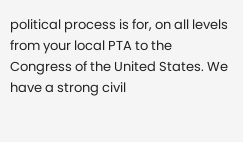political process is for, on all levels from your local PTA to the Congress of the United States. We have a strong civil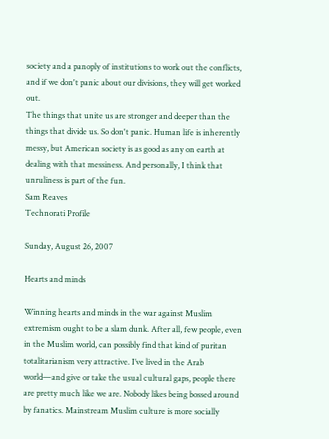society and a panoply of institutions to work out the conflicts, and if we don't panic about our divisions, they will get worked out.
The things that unite us are stronger and deeper than the things that divide us. So don't panic. Human life is inherently messy, but American society is as good as any on earth at dealing with that messiness. And personally, I think that unruliness is part of the fun.
Sam Reaves
Technorati Profile

Sunday, August 26, 2007

Hearts and minds

Winning hearts and minds in the war against Muslim extremism ought to be a slam dunk. After all, few people, even in the Muslim world, can possibly find that kind of puritan totalitarianism very attractive. I’ve lived in the Arab world—and give or take the usual cultural gaps, people there are pretty much like we are. Nobody likes being bossed around by fanatics. Mainstream Muslim culture is more socially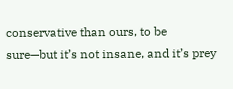conservative than ours, to be sure—but it’s not insane, and it’s prey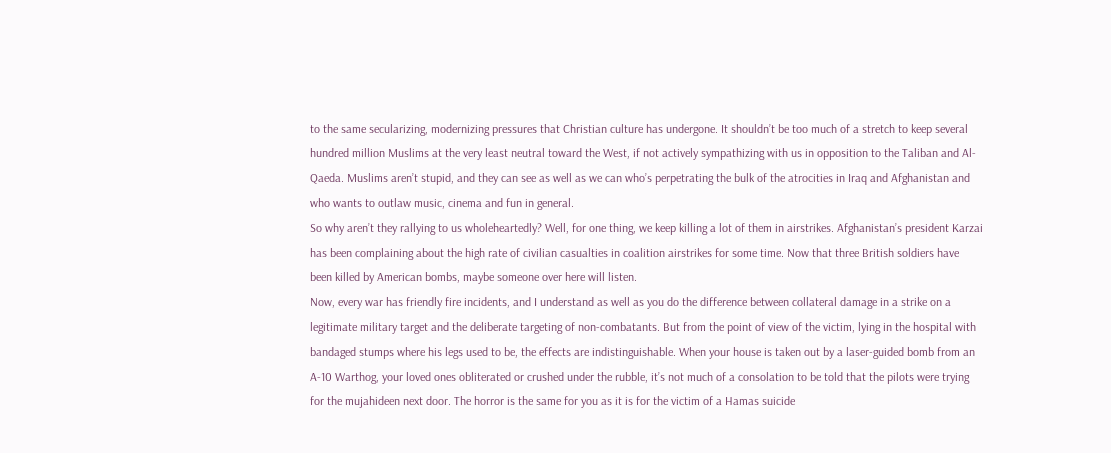to the same secularizing, modernizing pressures that Christian culture has undergone. It shouldn’t be too much of a stretch to keep several hundred million Muslims at the very least neutral toward the West, if not actively sympathizing with us in opposition to the Taliban and Al-Qaeda. Muslims aren’t stupid, and they can see as well as we can who’s perpetrating the bulk of the atrocities in Iraq and Afghanistan and who wants to outlaw music, cinema and fun in general.
So why aren’t they rallying to us wholeheartedly? Well, for one thing, we keep killing a lot of them in airstrikes. Afghanistan’s president Karzai has been complaining about the high rate of civilian casualties in coalition airstrikes for some time. Now that three British soldiers have been killed by American bombs, maybe someone over here will listen.
Now, every war has friendly fire incidents, and I understand as well as you do the difference between collateral damage in a strike on a legitimate military target and the deliberate targeting of non-combatants. But from the point of view of the victim, lying in the hospital with bandaged stumps where his legs used to be, the effects are indistinguishable. When your house is taken out by a laser-guided bomb from an A-10 Warthog, your loved ones obliterated or crushed under the rubble, it’s not much of a consolation to be told that the pilots were trying for the mujahideen next door. The horror is the same for you as it is for the victim of a Hamas suicide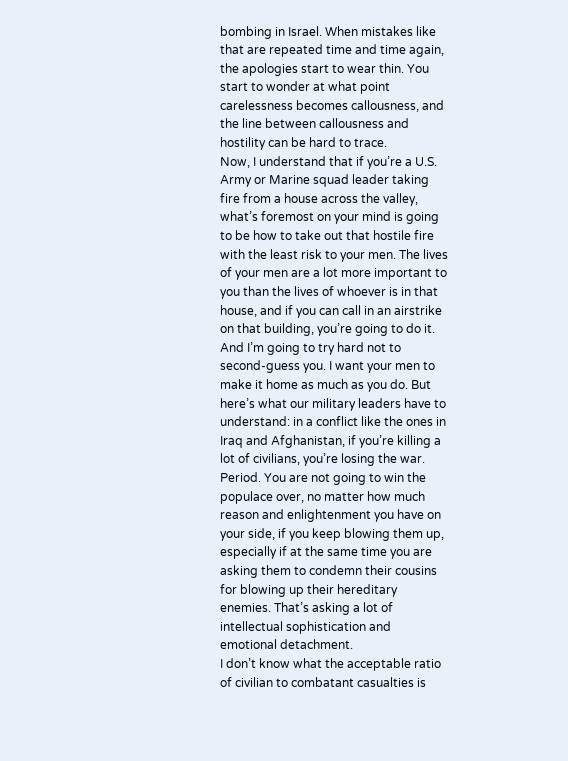bombing in Israel. When mistakes like that are repeated time and time again, the apologies start to wear thin. You start to wonder at what point carelessness becomes callousness, and the line between callousness and hostility can be hard to trace.
Now, I understand that if you’re a U.S. Army or Marine squad leader taking fire from a house across the valley, what’s foremost on your mind is going to be how to take out that hostile fire with the least risk to your men. The lives of your men are a lot more important to you than the lives of whoever is in that house, and if you can call in an airstrike on that building, you’re going to do it. And I’m going to try hard not to second-guess you. I want your men to make it home as much as you do. But here’s what our military leaders have to understand: in a conflict like the ones in Iraq and Afghanistan, if you’re killing a lot of civilians, you’re losing the war. Period. You are not going to win the populace over, no matter how much reason and enlightenment you have on your side, if you keep blowing them up, especially if at the same time you are asking them to condemn their cousins for blowing up their hereditary enemies. That’s asking a lot of intellectual sophistication and emotional detachment.
I don’t know what the acceptable ratio of civilian to combatant casualties is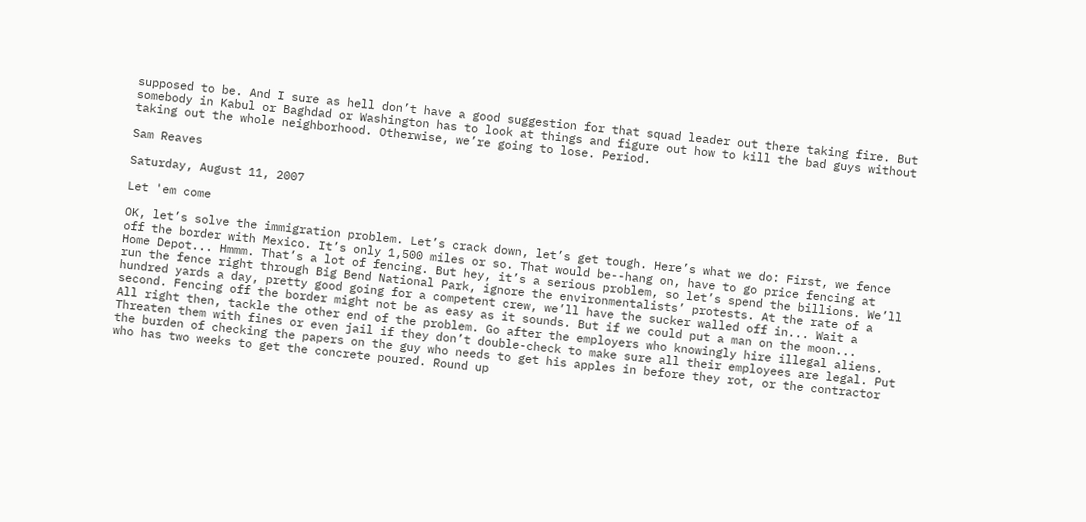supposed to be. And I sure as hell don’t have a good suggestion for that squad leader out there taking fire. But somebody in Kabul or Baghdad or Washington has to look at things and figure out how to kill the bad guys without taking out the whole neighborhood. Otherwise, we’re going to lose. Period.

Sam Reaves

Saturday, August 11, 2007

Let 'em come

OK, let’s solve the immigration problem. Let’s crack down, let’s get tough. Here’s what we do: First, we fence off the border with Mexico. It’s only 1,500 miles or so. That would be--hang on, have to go price fencing at Home Depot... Hmmm. That’s a lot of fencing. But hey, it’s a serious problem, so let’s spend the billions. We’ll run the fence right through Big Bend National Park, ignore the environmentalists’ protests. At the rate of a hundred yards a day, pretty good going for a competent crew, we’ll have the sucker walled off in... Wait a second. Fencing off the border might not be as easy as it sounds. But if we could put a man on the moon...
All right then, tackle the other end of the problem. Go after the employers who knowingly hire illegal aliens. Threaten them with fines or even jail if they don’t double-check to make sure all their employees are legal. Put the burden of checking the papers on the guy who needs to get his apples in before they rot, or the contractor who has two weeks to get the concrete poured. Round up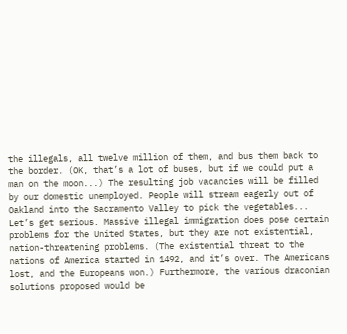the illegals, all twelve million of them, and bus them back to the border. (OK, that’s a lot of buses, but if we could put a man on the moon...) The resulting job vacancies will be filled by our domestic unemployed. People will stream eagerly out of Oakland into the Sacramento Valley to pick the vegetables...
Let’s get serious. Massive illegal immigration does pose certain problems for the United States, but they are not existential, nation-threatening problems. (The existential threat to the nations of America started in 1492, and it’s over. The Americans lost, and the Europeans won.) Furthermore, the various draconian solutions proposed would be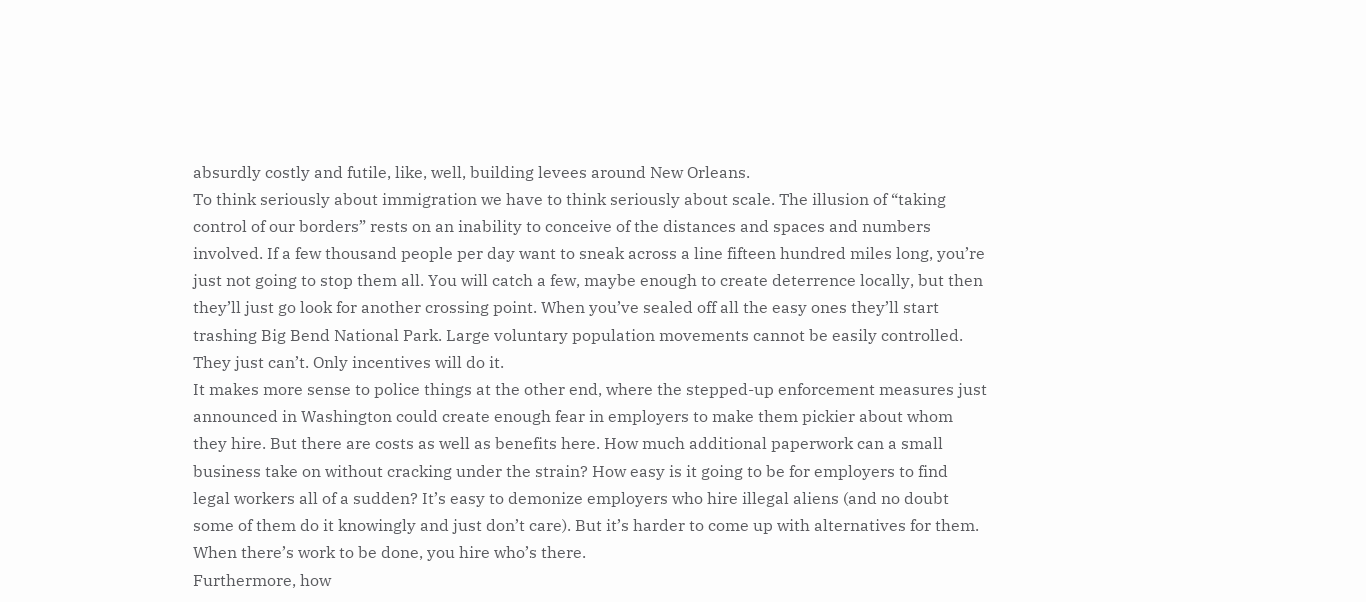absurdly costly and futile, like, well, building levees around New Orleans.
To think seriously about immigration we have to think seriously about scale. The illusion of “taking control of our borders” rests on an inability to conceive of the distances and spaces and numbers involved. If a few thousand people per day want to sneak across a line fifteen hundred miles long, you’re just not going to stop them all. You will catch a few, maybe enough to create deterrence locally, but then they’ll just go look for another crossing point. When you’ve sealed off all the easy ones they’ll start trashing Big Bend National Park. Large voluntary population movements cannot be easily controlled. They just can’t. Only incentives will do it.
It makes more sense to police things at the other end, where the stepped-up enforcement measures just announced in Washington could create enough fear in employers to make them pickier about whom they hire. But there are costs as well as benefits here. How much additional paperwork can a small business take on without cracking under the strain? How easy is it going to be for employers to find legal workers all of a sudden? It’s easy to demonize employers who hire illegal aliens (and no doubt some of them do it knowingly and just don’t care). But it’s harder to come up with alternatives for them. When there’s work to be done, you hire who’s there.
Furthermore, how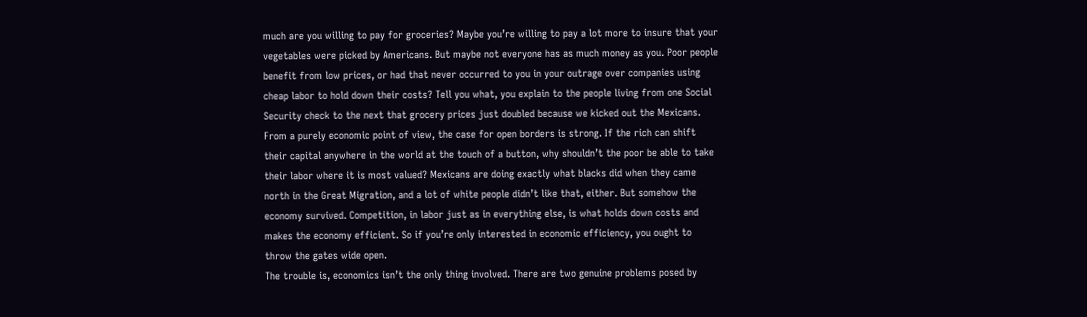much are you willing to pay for groceries? Maybe you’re willing to pay a lot more to insure that your vegetables were picked by Americans. But maybe not everyone has as much money as you. Poor people benefit from low prices, or had that never occurred to you in your outrage over companies using cheap labor to hold down their costs? Tell you what, you explain to the people living from one Social Security check to the next that grocery prices just doubled because we kicked out the Mexicans.
From a purely economic point of view, the case for open borders is strong. If the rich can shift their capital anywhere in the world at the touch of a button, why shouldn’t the poor be able to take their labor where it is most valued? Mexicans are doing exactly what blacks did when they came north in the Great Migration, and a lot of white people didn’t like that, either. But somehow the economy survived. Competition, in labor just as in everything else, is what holds down costs and makes the economy efficient. So if you’re only interested in economic efficiency, you ought to throw the gates wide open.
The trouble is, economics isn’t the only thing involved. There are two genuine problems posed by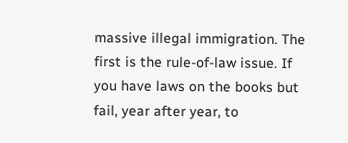massive illegal immigration. The first is the rule-of-law issue. If you have laws on the books but fail, year after year, to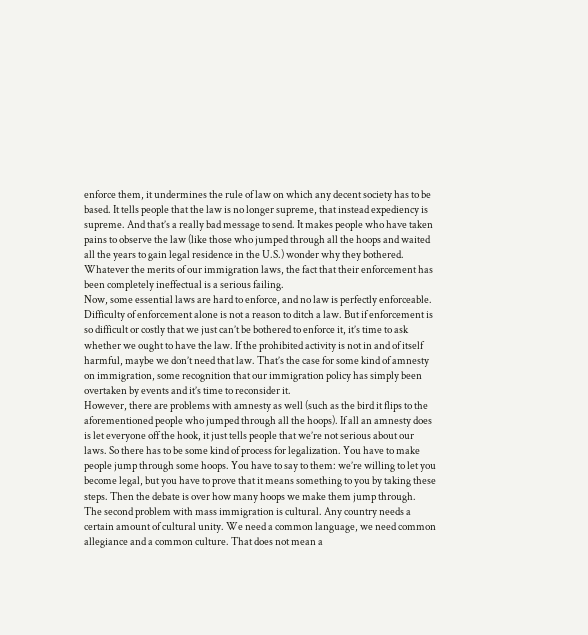enforce them, it undermines the rule of law on which any decent society has to be based. It tells people that the law is no longer supreme, that instead expediency is supreme. And that’s a really bad message to send. It makes people who have taken pains to observe the law (like those who jumped through all the hoops and waited all the years to gain legal residence in the U.S.) wonder why they bothered. Whatever the merits of our immigration laws, the fact that their enforcement has been completely ineffectual is a serious failing.
Now, some essential laws are hard to enforce, and no law is perfectly enforceable. Difficulty of enforcement alone is not a reason to ditch a law. But if enforcement is so difficult or costly that we just can’t be bothered to enforce it, it’s time to ask whether we ought to have the law. If the prohibited activity is not in and of itself harmful, maybe we don’t need that law. That’s the case for some kind of amnesty on immigration, some recognition that our immigration policy has simply been overtaken by events and it’s time to reconsider it.
However, there are problems with amnesty as well (such as the bird it flips to the aforementioned people who jumped through all the hoops). If all an amnesty does is let everyone off the hook, it just tells people that we’re not serious about our laws. So there has to be some kind of process for legalization. You have to make people jump through some hoops. You have to say to them: we’re willing to let you become legal, but you have to prove that it means something to you by taking these steps. Then the debate is over how many hoops we make them jump through.
The second problem with mass immigration is cultural. Any country needs a certain amount of cultural unity. We need a common language, we need common allegiance and a common culture. That does not mean a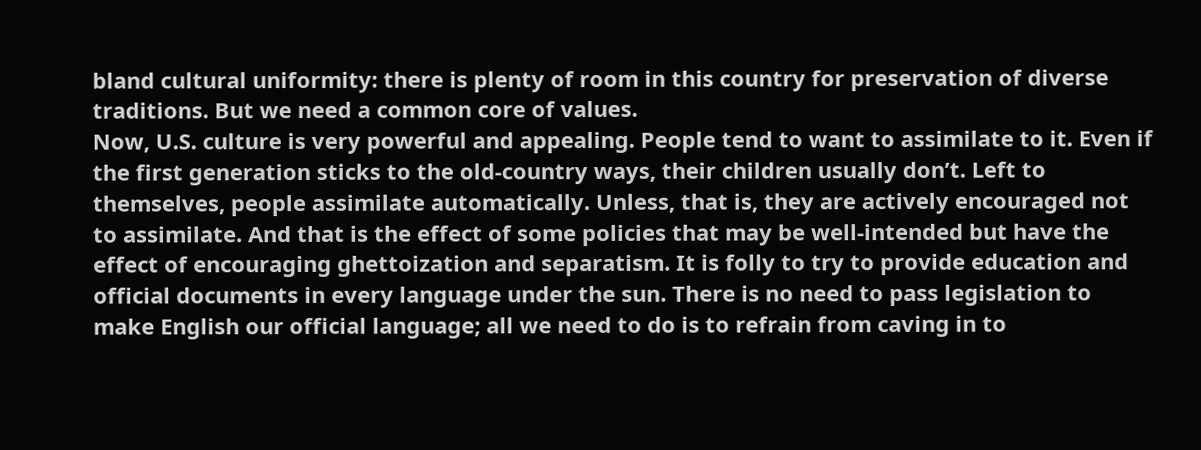bland cultural uniformity: there is plenty of room in this country for preservation of diverse traditions. But we need a common core of values.
Now, U.S. culture is very powerful and appealing. People tend to want to assimilate to it. Even if the first generation sticks to the old-country ways, their children usually don’t. Left to themselves, people assimilate automatically. Unless, that is, they are actively encouraged not to assimilate. And that is the effect of some policies that may be well-intended but have the effect of encouraging ghettoization and separatism. It is folly to try to provide education and official documents in every language under the sun. There is no need to pass legislation to make English our official language; all we need to do is to refrain from caving in to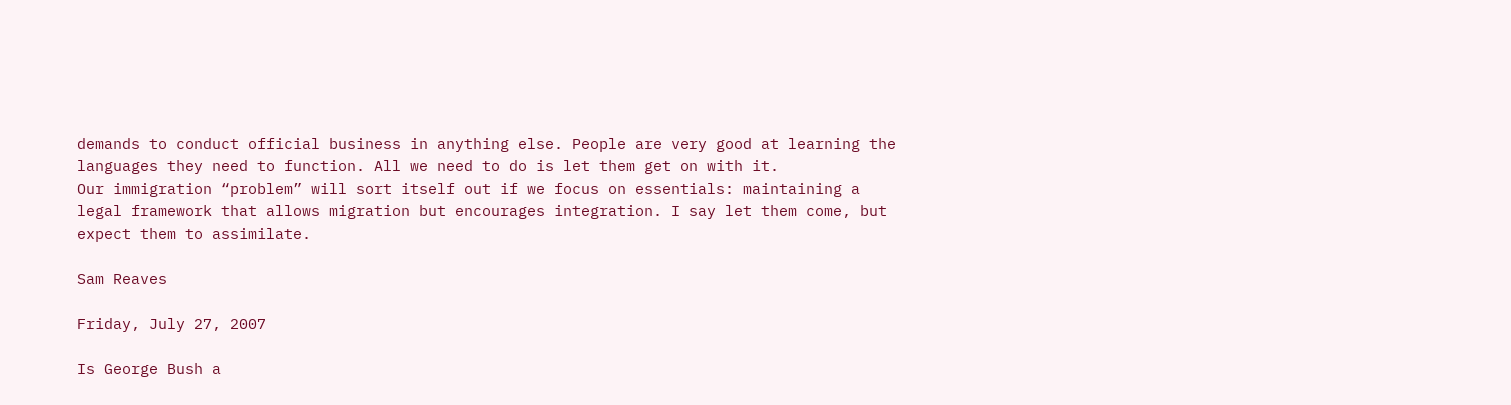demands to conduct official business in anything else. People are very good at learning the languages they need to function. All we need to do is let them get on with it.
Our immigration “problem” will sort itself out if we focus on essentials: maintaining a legal framework that allows migration but encourages integration. I say let them come, but expect them to assimilate.

Sam Reaves

Friday, July 27, 2007

Is George Bush a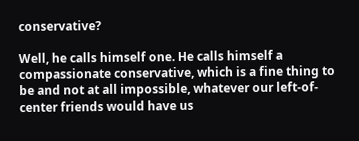conservative?

Well, he calls himself one. He calls himself a compassionate conservative, which is a fine thing to be and not at all impossible, whatever our left-of-center friends would have us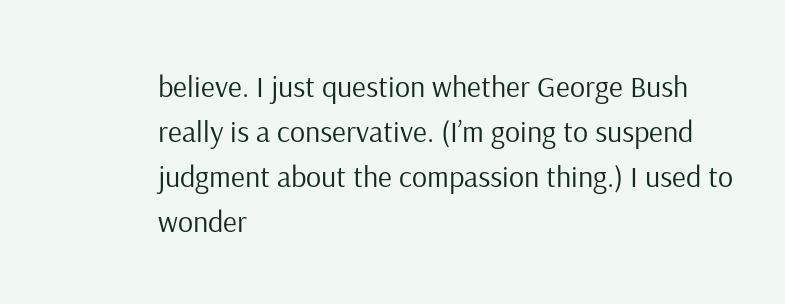believe. I just question whether George Bush really is a conservative. (I’m going to suspend judgment about the compassion thing.) I used to wonder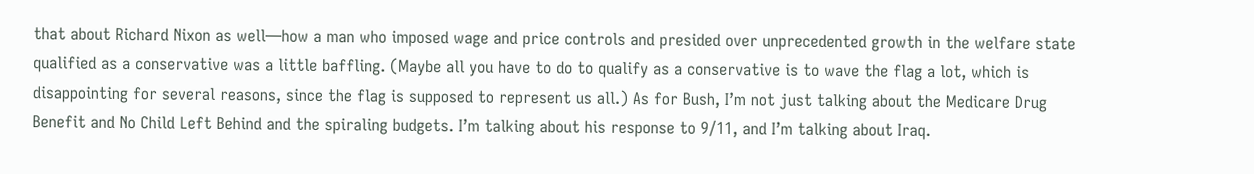that about Richard Nixon as well—how a man who imposed wage and price controls and presided over unprecedented growth in the welfare state qualified as a conservative was a little baffling. (Maybe all you have to do to qualify as a conservative is to wave the flag a lot, which is disappointing for several reasons, since the flag is supposed to represent us all.) As for Bush, I’m not just talking about the Medicare Drug Benefit and No Child Left Behind and the spiraling budgets. I’m talking about his response to 9/11, and I’m talking about Iraq.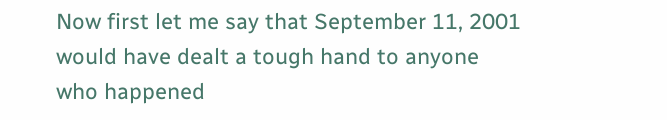Now first let me say that September 11, 2001 would have dealt a tough hand to anyone who happened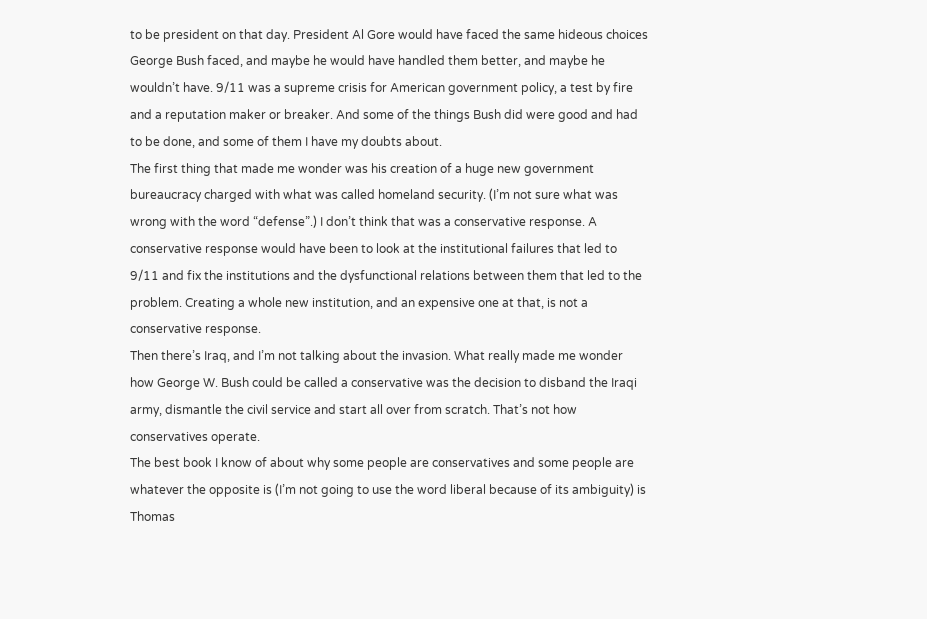to be president on that day. President Al Gore would have faced the same hideous choices George Bush faced, and maybe he would have handled them better, and maybe he wouldn’t have. 9/11 was a supreme crisis for American government policy, a test by fire and a reputation maker or breaker. And some of the things Bush did were good and had to be done, and some of them I have my doubts about.
The first thing that made me wonder was his creation of a huge new government bureaucracy charged with what was called homeland security. (I’m not sure what was wrong with the word “defense”.) I don’t think that was a conservative response. A conservative response would have been to look at the institutional failures that led to 9/11 and fix the institutions and the dysfunctional relations between them that led to the problem. Creating a whole new institution, and an expensive one at that, is not a conservative response.
Then there’s Iraq, and I’m not talking about the invasion. What really made me wonder how George W. Bush could be called a conservative was the decision to disband the Iraqi army, dismantle the civil service and start all over from scratch. That’s not how conservatives operate.
The best book I know of about why some people are conservatives and some people are whatever the opposite is (I’m not going to use the word liberal because of its ambiguity) is Thomas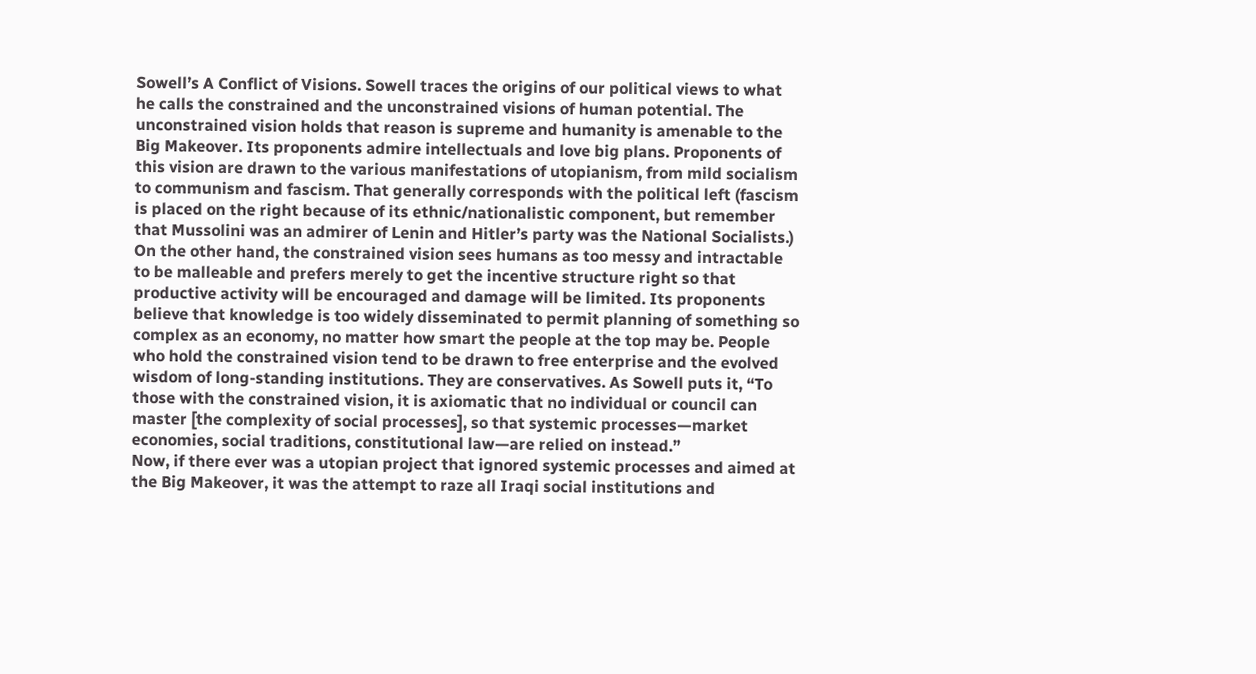Sowell’s A Conflict of Visions. Sowell traces the origins of our political views to what he calls the constrained and the unconstrained visions of human potential. The unconstrained vision holds that reason is supreme and humanity is amenable to the Big Makeover. Its proponents admire intellectuals and love big plans. Proponents of this vision are drawn to the various manifestations of utopianism, from mild socialism to communism and fascism. That generally corresponds with the political left (fascism is placed on the right because of its ethnic/nationalistic component, but remember that Mussolini was an admirer of Lenin and Hitler’s party was the National Socialists.)
On the other hand, the constrained vision sees humans as too messy and intractable to be malleable and prefers merely to get the incentive structure right so that productive activity will be encouraged and damage will be limited. Its proponents believe that knowledge is too widely disseminated to permit planning of something so complex as an economy, no matter how smart the people at the top may be. People who hold the constrained vision tend to be drawn to free enterprise and the evolved wisdom of long-standing institutions. They are conservatives. As Sowell puts it, “To those with the constrained vision, it is axiomatic that no individual or council can master [the complexity of social processes], so that systemic processes—market economies, social traditions, constitutional law—are relied on instead.”
Now, if there ever was a utopian project that ignored systemic processes and aimed at the Big Makeover, it was the attempt to raze all Iraqi social institutions and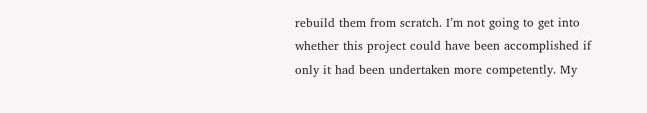rebuild them from scratch. I’m not going to get into whether this project could have been accomplished if only it had been undertaken more competently. My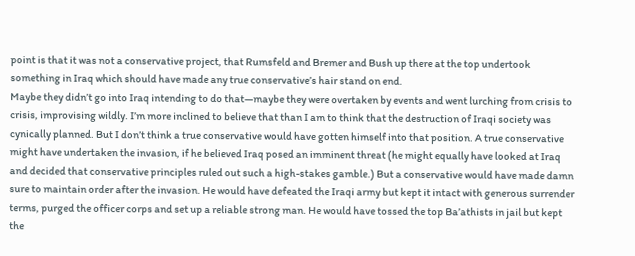point is that it was not a conservative project, that Rumsfeld and Bremer and Bush up there at the top undertook something in Iraq which should have made any true conservative’s hair stand on end.
Maybe they didn’t go into Iraq intending to do that—maybe they were overtaken by events and went lurching from crisis to crisis, improvising wildly. I’m more inclined to believe that than I am to think that the destruction of Iraqi society was cynically planned. But I don’t think a true conservative would have gotten himself into that position. A true conservative might have undertaken the invasion, if he believed Iraq posed an imminent threat (he might equally have looked at Iraq and decided that conservative principles ruled out such a high-stakes gamble.) But a conservative would have made damn sure to maintain order after the invasion. He would have defeated the Iraqi army but kept it intact with generous surrender terms, purged the officer corps and set up a reliable strong man. He would have tossed the top Ba’athists in jail but kept the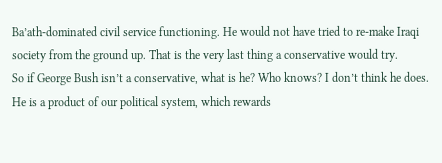Ba’ath-dominated civil service functioning. He would not have tried to re-make Iraqi society from the ground up. That is the very last thing a conservative would try.
So if George Bush isn’t a conservative, what is he? Who knows? I don’t think he does. He is a product of our political system, which rewards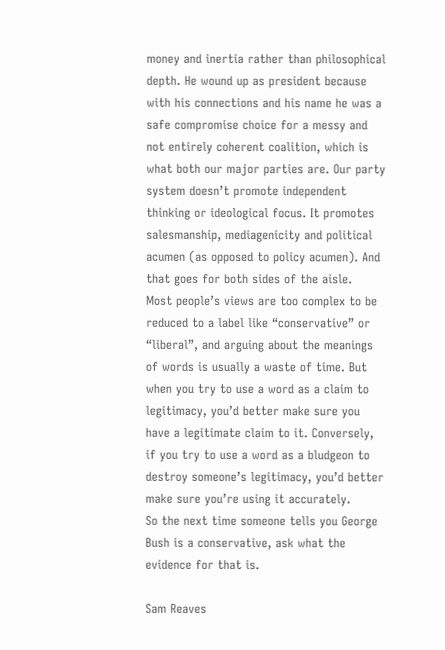money and inertia rather than philosophical depth. He wound up as president because with his connections and his name he was a safe compromise choice for a messy and not entirely coherent coalition, which is what both our major parties are. Our party system doesn’t promote independent thinking or ideological focus. It promotes salesmanship, mediagenicity and political acumen (as opposed to policy acumen). And that goes for both sides of the aisle.
Most people’s views are too complex to be reduced to a label like “conservative” or “liberal”, and arguing about the meanings of words is usually a waste of time. But when you try to use a word as a claim to legitimacy, you’d better make sure you have a legitimate claim to it. Conversely, if you try to use a word as a bludgeon to destroy someone’s legitimacy, you’d better make sure you’re using it accurately.
So the next time someone tells you George Bush is a conservative, ask what the evidence for that is.

Sam Reaves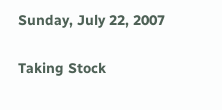Sunday, July 22, 2007

Taking Stock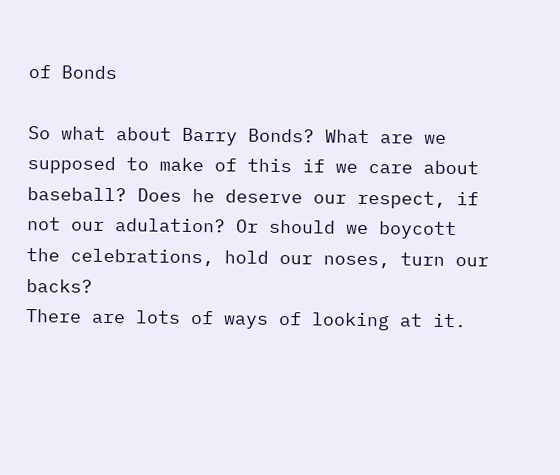of Bonds

So what about Barry Bonds? What are we supposed to make of this if we care about baseball? Does he deserve our respect, if not our adulation? Or should we boycott the celebrations, hold our noses, turn our backs?
There are lots of ways of looking at it.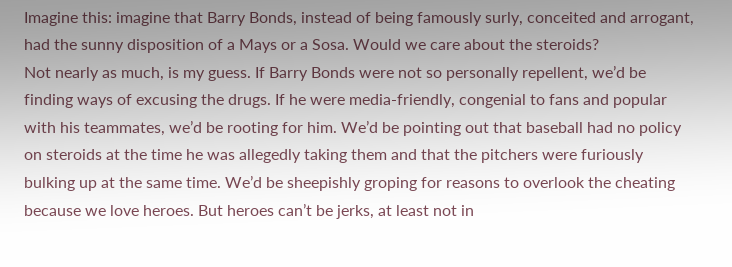Imagine this: imagine that Barry Bonds, instead of being famously surly, conceited and arrogant, had the sunny disposition of a Mays or a Sosa. Would we care about the steroids?
Not nearly as much, is my guess. If Barry Bonds were not so personally repellent, we’d be finding ways of excusing the drugs. If he were media-friendly, congenial to fans and popular with his teammates, we’d be rooting for him. We’d be pointing out that baseball had no policy on steroids at the time he was allegedly taking them and that the pitchers were furiously bulking up at the same time. We’d be sheepishly groping for reasons to overlook the cheating because we love heroes. But heroes can’t be jerks, at least not in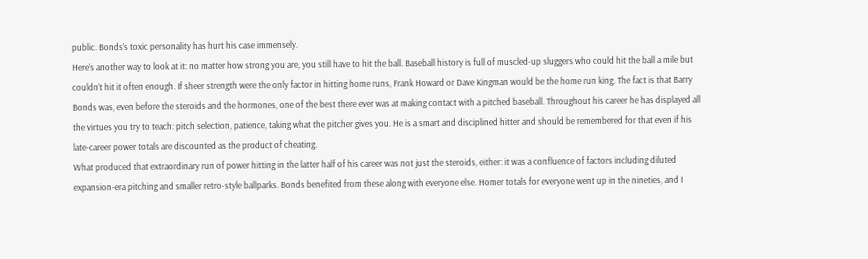public. Bonds’s toxic personality has hurt his case immensely.
Here’s another way to look at it: no matter how strong you are, you still have to hit the ball. Baseball history is full of muscled-up sluggers who could hit the ball a mile but couldn’t hit it often enough. If sheer strength were the only factor in hitting home runs, Frank Howard or Dave Kingman would be the home run king. The fact is that Barry Bonds was, even before the steroids and the hormones, one of the best there ever was at making contact with a pitched baseball. Throughout his career he has displayed all the virtues you try to teach: pitch selection, patience, taking what the pitcher gives you. He is a smart and disciplined hitter and should be remembered for that even if his late-career power totals are discounted as the product of cheating.
What produced that extraordinary run of power hitting in the latter half of his career was not just the steroids, either: it was a confluence of factors including diluted expansion-era pitching and smaller retro-style ballparks. Bonds benefited from these along with everyone else. Homer totals for everyone went up in the nineties, and I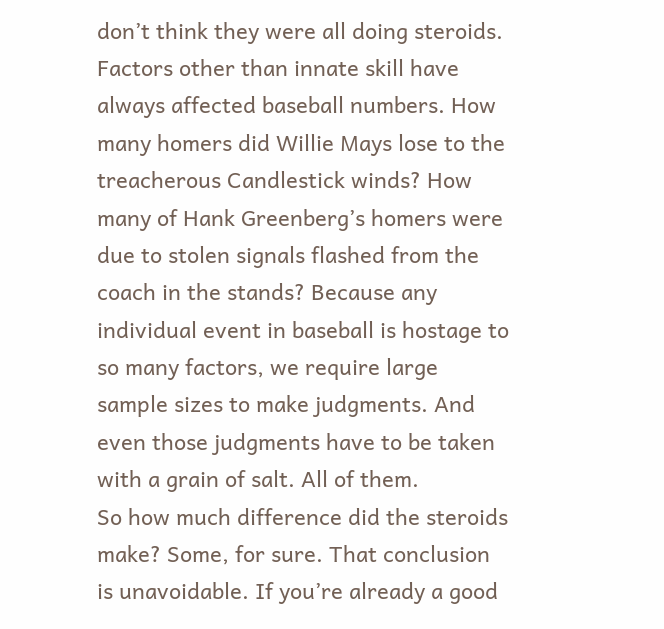don’t think they were all doing steroids.
Factors other than innate skill have always affected baseball numbers. How many homers did Willie Mays lose to the treacherous Candlestick winds? How many of Hank Greenberg’s homers were due to stolen signals flashed from the coach in the stands? Because any individual event in baseball is hostage to so many factors, we require large sample sizes to make judgments. And even those judgments have to be taken with a grain of salt. All of them.
So how much difference did the steroids make? Some, for sure. That conclusion is unavoidable. If you’re already a good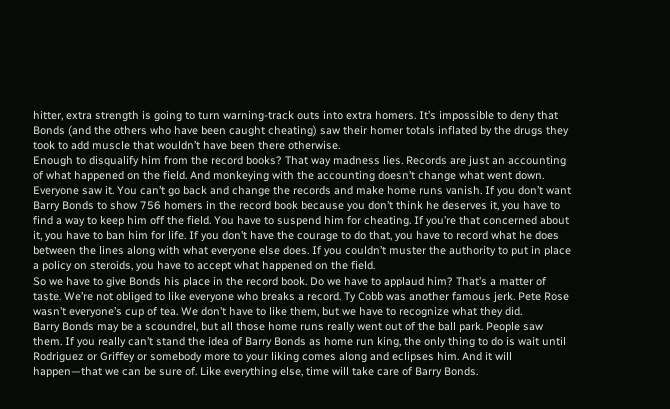hitter, extra strength is going to turn warning-track outs into extra homers. It’s impossible to deny that Bonds (and the others who have been caught cheating) saw their homer totals inflated by the drugs they took to add muscle that wouldn’t have been there otherwise.
Enough to disqualify him from the record books? That way madness lies. Records are just an accounting of what happened on the field. And monkeying with the accounting doesn’t change what went down. Everyone saw it. You can’t go back and change the records and make home runs vanish. If you don’t want Barry Bonds to show 756 homers in the record book because you don’t think he deserves it, you have to find a way to keep him off the field. You have to suspend him for cheating. If you’re that concerned about it, you have to ban him for life. If you don’t have the courage to do that, you have to record what he does between the lines along with what everyone else does. If you couldn’t muster the authority to put in place a policy on steroids, you have to accept what happened on the field.
So we have to give Bonds his place in the record book. Do we have to applaud him? That’s a matter of taste. We’re not obliged to like everyone who breaks a record. Ty Cobb was another famous jerk. Pete Rose wasn’t everyone’s cup of tea. We don’t have to like them, but we have to recognize what they did.
Barry Bonds may be a scoundrel, but all those home runs really went out of the ball park. People saw them. If you really can’t stand the idea of Barry Bonds as home run king, the only thing to do is wait until Rodriguez or Griffey or somebody more to your liking comes along and eclipses him. And it will happen—that we can be sure of. Like everything else, time will take care of Barry Bonds.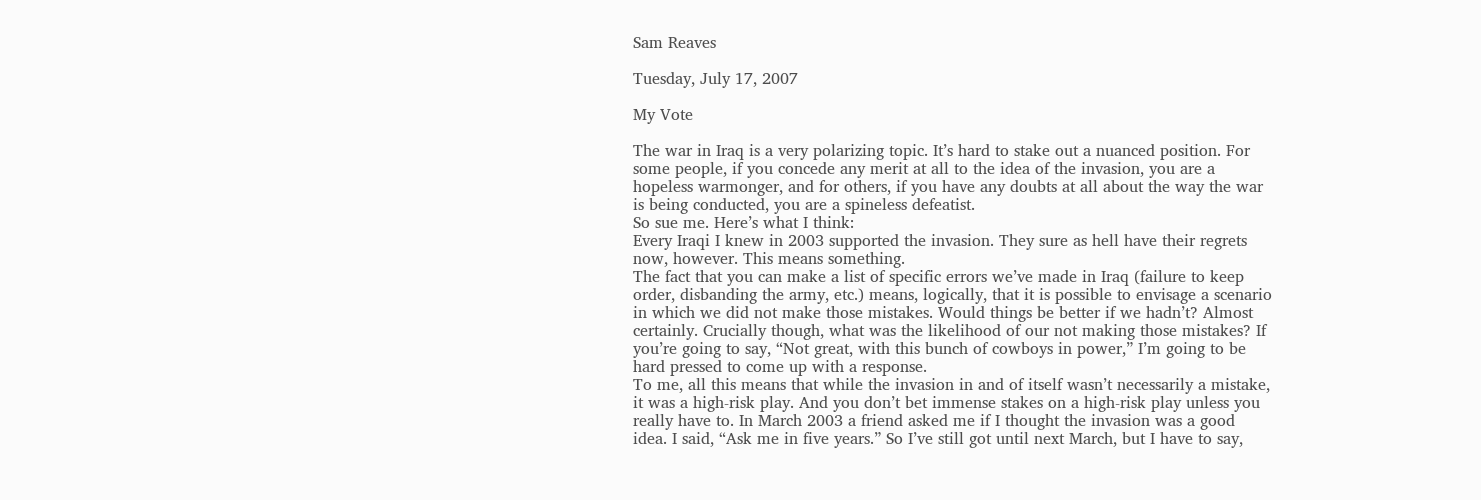Sam Reaves

Tuesday, July 17, 2007

My Vote

The war in Iraq is a very polarizing topic. It’s hard to stake out a nuanced position. For some people, if you concede any merit at all to the idea of the invasion, you are a hopeless warmonger, and for others, if you have any doubts at all about the way the war is being conducted, you are a spineless defeatist.
So sue me. Here’s what I think:
Every Iraqi I knew in 2003 supported the invasion. They sure as hell have their regrets now, however. This means something.
The fact that you can make a list of specific errors we’ve made in Iraq (failure to keep order, disbanding the army, etc.) means, logically, that it is possible to envisage a scenario in which we did not make those mistakes. Would things be better if we hadn’t? Almost certainly. Crucially though, what was the likelihood of our not making those mistakes? If you’re going to say, “Not great, with this bunch of cowboys in power,” I’m going to be hard pressed to come up with a response.
To me, all this means that while the invasion in and of itself wasn’t necessarily a mistake, it was a high-risk play. And you don’t bet immense stakes on a high-risk play unless you really have to. In March 2003 a friend asked me if I thought the invasion was a good idea. I said, “Ask me in five years.” So I’ve still got until next March, but I have to say,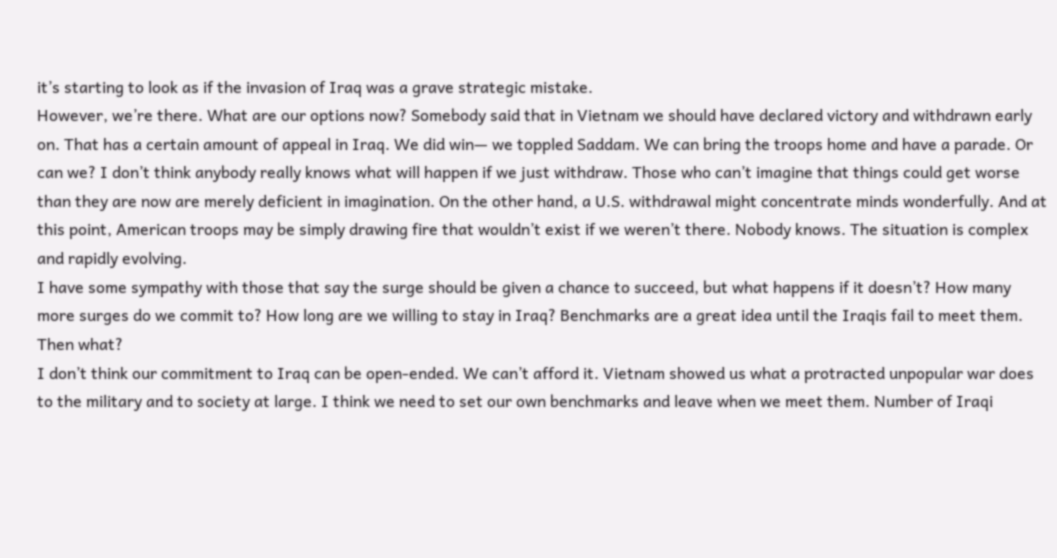it’s starting to look as if the invasion of Iraq was a grave strategic mistake.
However, we’re there. What are our options now? Somebody said that in Vietnam we should have declared victory and withdrawn early on. That has a certain amount of appeal in Iraq. We did win— we toppled Saddam. We can bring the troops home and have a parade. Or can we? I don’t think anybody really knows what will happen if we just withdraw. Those who can’t imagine that things could get worse than they are now are merely deficient in imagination. On the other hand, a U.S. withdrawal might concentrate minds wonderfully. And at this point, American troops may be simply drawing fire that wouldn’t exist if we weren’t there. Nobody knows. The situation is complex and rapidly evolving.
I have some sympathy with those that say the surge should be given a chance to succeed, but what happens if it doesn’t? How many more surges do we commit to? How long are we willing to stay in Iraq? Benchmarks are a great idea until the Iraqis fail to meet them. Then what?
I don’t think our commitment to Iraq can be open-ended. We can’t afford it. Vietnam showed us what a protracted unpopular war does to the military and to society at large. I think we need to set our own benchmarks and leave when we meet them. Number of Iraqi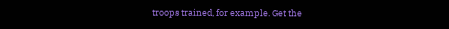troops trained, for example. Get the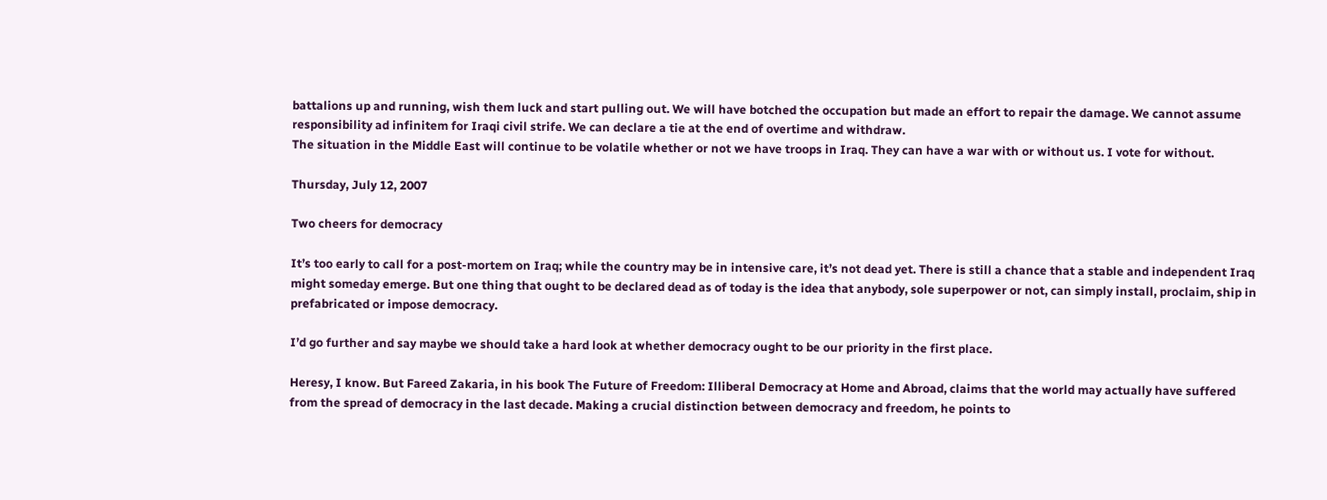battalions up and running, wish them luck and start pulling out. We will have botched the occupation but made an effort to repair the damage. We cannot assume responsibility ad infinitem for Iraqi civil strife. We can declare a tie at the end of overtime and withdraw.
The situation in the Middle East will continue to be volatile whether or not we have troops in Iraq. They can have a war with or without us. I vote for without.

Thursday, July 12, 2007

Two cheers for democracy

It’s too early to call for a post-mortem on Iraq; while the country may be in intensive care, it’s not dead yet. There is still a chance that a stable and independent Iraq might someday emerge. But one thing that ought to be declared dead as of today is the idea that anybody, sole superpower or not, can simply install, proclaim, ship in prefabricated or impose democracy.

I’d go further and say maybe we should take a hard look at whether democracy ought to be our priority in the first place.

Heresy, I know. But Fareed Zakaria, in his book The Future of Freedom: Illiberal Democracy at Home and Abroad, claims that the world may actually have suffered from the spread of democracy in the last decade. Making a crucial distinction between democracy and freedom, he points to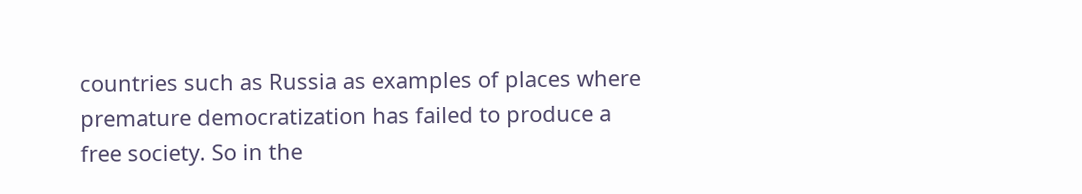countries such as Russia as examples of places where premature democratization has failed to produce a free society. So in the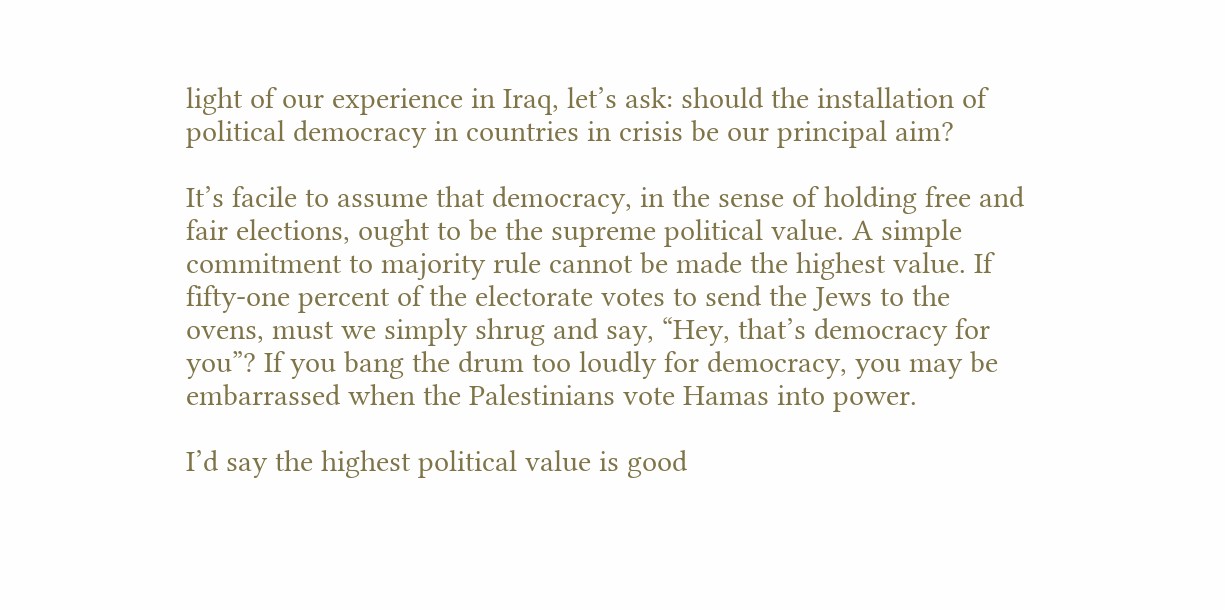light of our experience in Iraq, let’s ask: should the installation of political democracy in countries in crisis be our principal aim?

It’s facile to assume that democracy, in the sense of holding free and fair elections, ought to be the supreme political value. A simple commitment to majority rule cannot be made the highest value. If fifty-one percent of the electorate votes to send the Jews to the ovens, must we simply shrug and say, “Hey, that’s democracy for you”? If you bang the drum too loudly for democracy, you may be embarrassed when the Palestinians vote Hamas into power.

I’d say the highest political value is good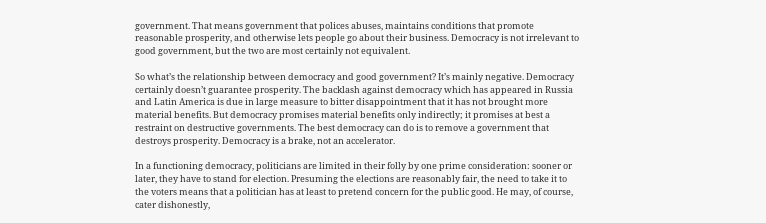government. That means government that polices abuses, maintains conditions that promote reasonable prosperity, and otherwise lets people go about their business. Democracy is not irrelevant to good government, but the two are most certainly not equivalent.

So what’s the relationship between democracy and good government? It’s mainly negative. Democracy certainly doesn’t guarantee prosperity. The backlash against democracy which has appeared in Russia and Latin America is due in large measure to bitter disappointment that it has not brought more material benefits. But democracy promises material benefits only indirectly; it promises at best a restraint on destructive governments. The best democracy can do is to remove a government that destroys prosperity. Democracy is a brake, not an accelerator.

In a functioning democracy, politicians are limited in their folly by one prime consideration: sooner or later, they have to stand for election. Presuming the elections are reasonably fair, the need to take it to the voters means that a politician has at least to pretend concern for the public good. He may, of course, cater dishonestly,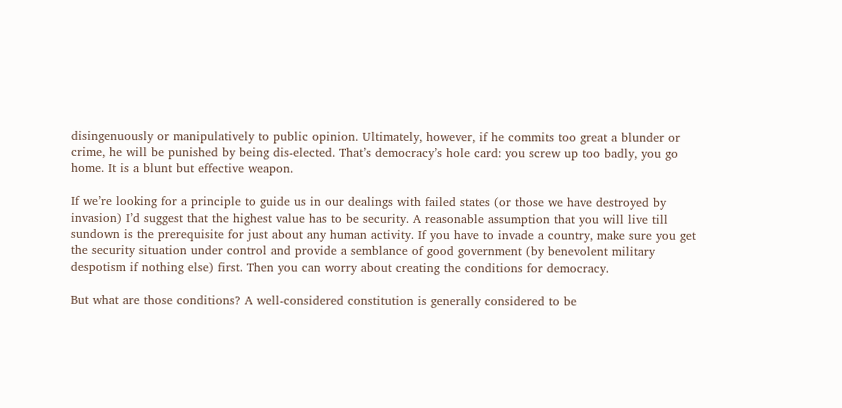disingenuously or manipulatively to public opinion. Ultimately, however, if he commits too great a blunder or crime, he will be punished by being dis-elected. That’s democracy’s hole card: you screw up too badly, you go home. It is a blunt but effective weapon.

If we’re looking for a principle to guide us in our dealings with failed states (or those we have destroyed by invasion) I’d suggest that the highest value has to be security. A reasonable assumption that you will live till sundown is the prerequisite for just about any human activity. If you have to invade a country, make sure you get the security situation under control and provide a semblance of good government (by benevolent military despotism if nothing else) first. Then you can worry about creating the conditions for democracy.

But what are those conditions? A well-considered constitution is generally considered to be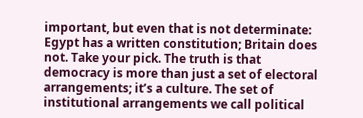important, but even that is not determinate: Egypt has a written constitution; Britain does not. Take your pick. The truth is that democracy is more than just a set of electoral arrangements; it’s a culture. The set of institutional arrangements we call political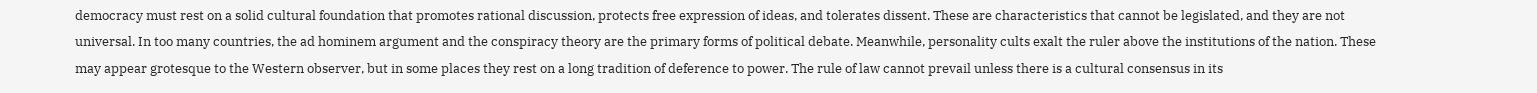democracy must rest on a solid cultural foundation that promotes rational discussion, protects free expression of ideas, and tolerates dissent. These are characteristics that cannot be legislated, and they are not universal. In too many countries, the ad hominem argument and the conspiracy theory are the primary forms of political debate. Meanwhile, personality cults exalt the ruler above the institutions of the nation. These may appear grotesque to the Western observer, but in some places they rest on a long tradition of deference to power. The rule of law cannot prevail unless there is a cultural consensus in its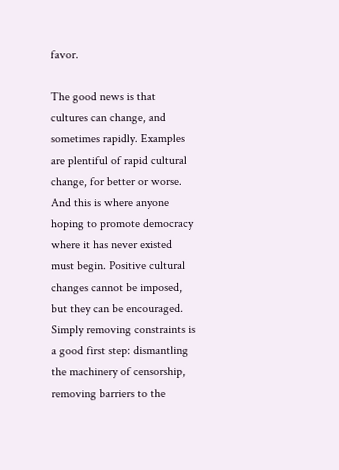favor.

The good news is that cultures can change, and sometimes rapidly. Examples are plentiful of rapid cultural change, for better or worse. And this is where anyone hoping to promote democracy where it has never existed must begin. Positive cultural changes cannot be imposed, but they can be encouraged. Simply removing constraints is a good first step: dismantling the machinery of censorship, removing barriers to the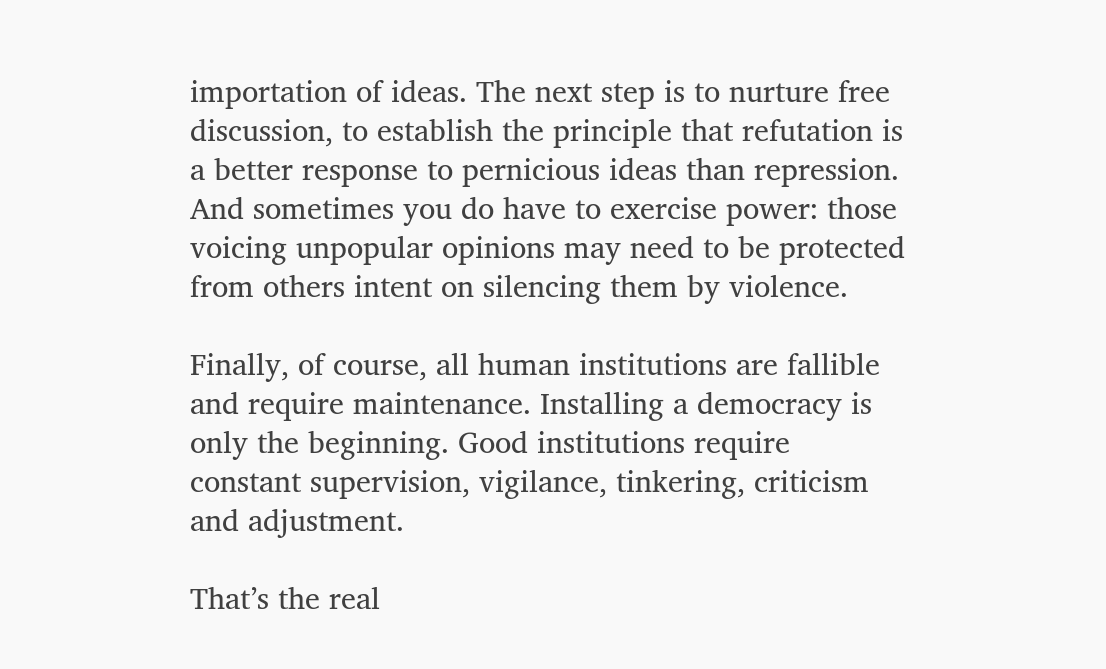importation of ideas. The next step is to nurture free discussion, to establish the principle that refutation is a better response to pernicious ideas than repression. And sometimes you do have to exercise power: those voicing unpopular opinions may need to be protected from others intent on silencing them by violence.

Finally, of course, all human institutions are fallible and require maintenance. Installing a democracy is only the beginning. Good institutions require constant supervision, vigilance, tinkering, criticism and adjustment.

That’s the real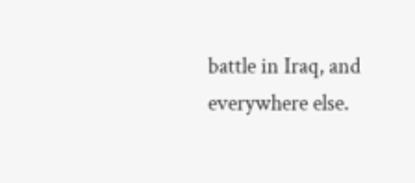battle in Iraq, and everywhere else.